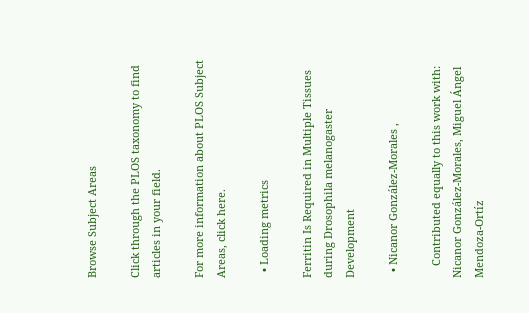Browse Subject Areas

Click through the PLOS taxonomy to find articles in your field.

For more information about PLOS Subject Areas, click here.

  • Loading metrics

Ferritin Is Required in Multiple Tissues during Drosophila melanogaster Development

  • Nicanor González-Morales ,

    Contributed equally to this work with: Nicanor González-Morales, Miguel Ángel Mendoza-Ortíz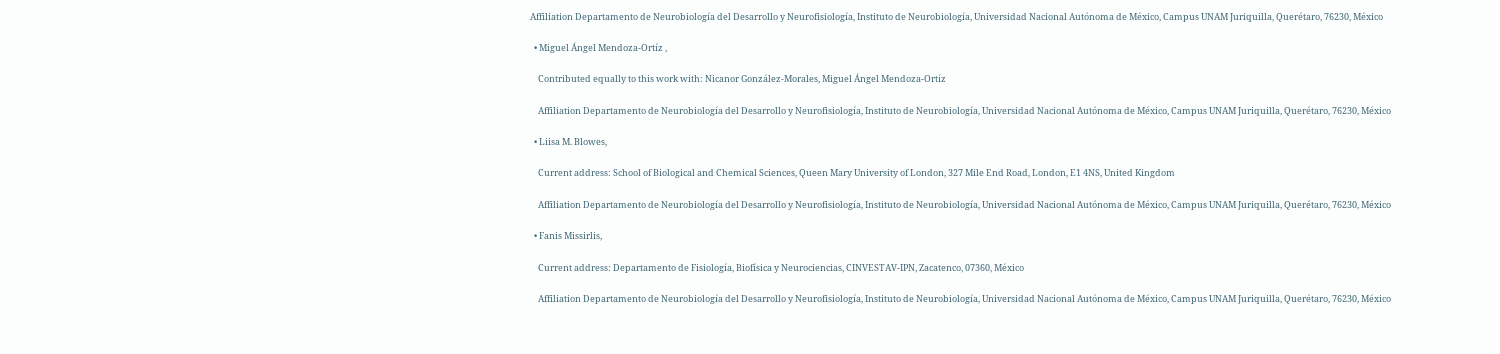Affiliation Departamento de Neurobiología del Desarrollo y Neurofisiología, Instituto de Neurobiología, Universidad Nacional Autónoma de México, Campus UNAM Juriquilla, Querétaro, 76230, México

  • Miguel Ángel Mendoza-Ortíz ,

    Contributed equally to this work with: Nicanor González-Morales, Miguel Ángel Mendoza-Ortíz

    Affiliation Departamento de Neurobiología del Desarrollo y Neurofisiología, Instituto de Neurobiología, Universidad Nacional Autónoma de México, Campus UNAM Juriquilla, Querétaro, 76230, México

  • Liisa M. Blowes,

    Current address: School of Biological and Chemical Sciences, Queen Mary University of London, 327 Mile End Road, London, E1 4NS, United Kingdom

    Affiliation Departamento de Neurobiología del Desarrollo y Neurofisiología, Instituto de Neurobiología, Universidad Nacional Autónoma de México, Campus UNAM Juriquilla, Querétaro, 76230, México

  • Fanis Missirlis,

    Current address: Departamento de Fisiología, Biofísica y Neurociencias, CINVESTAV-IPN, Zacatenco, 07360, México

    Affiliation Departamento de Neurobiología del Desarrollo y Neurofisiología, Instituto de Neurobiología, Universidad Nacional Autónoma de México, Campus UNAM Juriquilla, Querétaro, 76230, México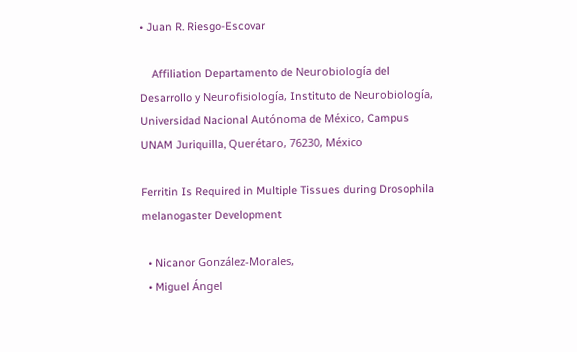• Juan R. Riesgo-Escovar

    Affiliation Departamento de Neurobiología del Desarrollo y Neurofisiología, Instituto de Neurobiología, Universidad Nacional Autónoma de México, Campus UNAM Juriquilla, Querétaro, 76230, México

Ferritin Is Required in Multiple Tissues during Drosophila melanogaster Development

  • Nicanor González-Morales,
  • Miguel Ángel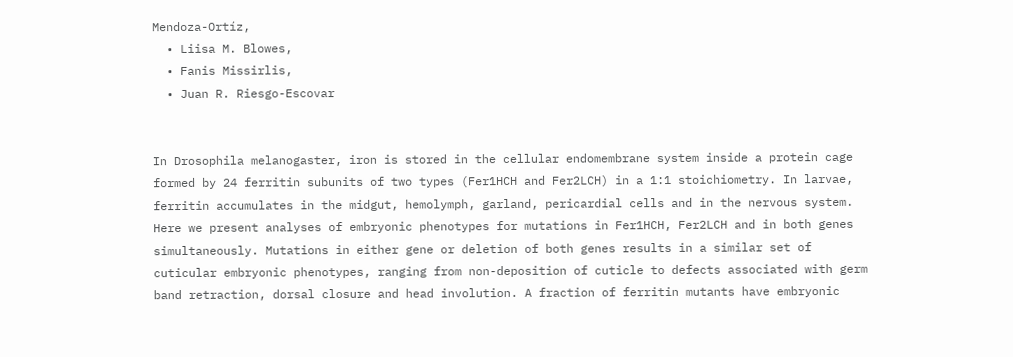Mendoza-Ortíz,
  • Liisa M. Blowes,
  • Fanis Missirlis,
  • Juan R. Riesgo-Escovar


In Drosophila melanogaster, iron is stored in the cellular endomembrane system inside a protein cage formed by 24 ferritin subunits of two types (Fer1HCH and Fer2LCH) in a 1:1 stoichiometry. In larvae, ferritin accumulates in the midgut, hemolymph, garland, pericardial cells and in the nervous system. Here we present analyses of embryonic phenotypes for mutations in Fer1HCH, Fer2LCH and in both genes simultaneously. Mutations in either gene or deletion of both genes results in a similar set of cuticular embryonic phenotypes, ranging from non-deposition of cuticle to defects associated with germ band retraction, dorsal closure and head involution. A fraction of ferritin mutants have embryonic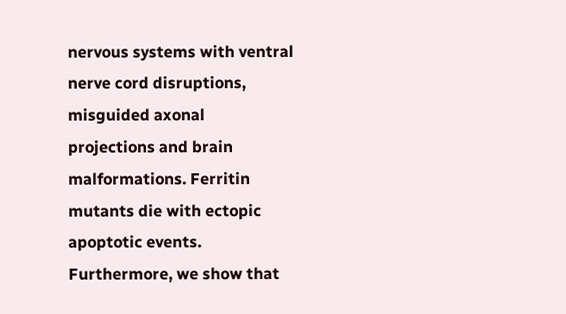nervous systems with ventral nerve cord disruptions, misguided axonal projections and brain malformations. Ferritin mutants die with ectopic apoptotic events. Furthermore, we show that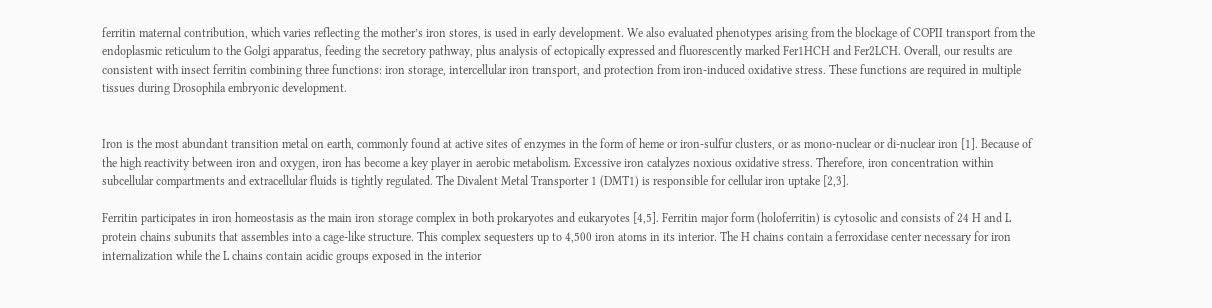ferritin maternal contribution, which varies reflecting the mother’s iron stores, is used in early development. We also evaluated phenotypes arising from the blockage of COPII transport from the endoplasmic reticulum to the Golgi apparatus, feeding the secretory pathway, plus analysis of ectopically expressed and fluorescently marked Fer1HCH and Fer2LCH. Overall, our results are consistent with insect ferritin combining three functions: iron storage, intercellular iron transport, and protection from iron-induced oxidative stress. These functions are required in multiple tissues during Drosophila embryonic development.


Iron is the most abundant transition metal on earth, commonly found at active sites of enzymes in the form of heme or iron-sulfur clusters, or as mono-nuclear or di-nuclear iron [1]. Because of the high reactivity between iron and oxygen, iron has become a key player in aerobic metabolism. Excessive iron catalyzes noxious oxidative stress. Therefore, iron concentration within subcellular compartments and extracellular fluids is tightly regulated. The Divalent Metal Transporter 1 (DMT1) is responsible for cellular iron uptake [2,3].

Ferritin participates in iron homeostasis as the main iron storage complex in both prokaryotes and eukaryotes [4,5]. Ferritin major form (holoferritin) is cytosolic and consists of 24 H and L protein chains subunits that assembles into a cage-like structure. This complex sequesters up to 4,500 iron atoms in its interior. The H chains contain a ferroxidase center necessary for iron internalization while the L chains contain acidic groups exposed in the interior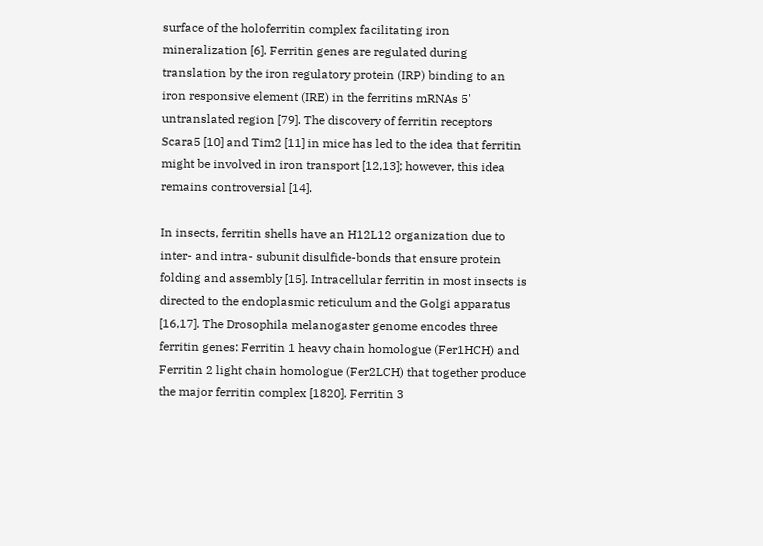surface of the holoferritin complex facilitating iron mineralization [6]. Ferritin genes are regulated during translation by the iron regulatory protein (IRP) binding to an iron responsive element (IRE) in the ferritins mRNAs 5' untranslated region [79]. The discovery of ferritin receptors Scara5 [10] and Tim2 [11] in mice has led to the idea that ferritin might be involved in iron transport [12,13]; however, this idea remains controversial [14].

In insects, ferritin shells have an H12L12 organization due to inter- and intra- subunit disulfide-bonds that ensure protein folding and assembly [15]. Intracellular ferritin in most insects is directed to the endoplasmic reticulum and the Golgi apparatus [16,17]. The Drosophila melanogaster genome encodes three ferritin genes: Ferritin 1 heavy chain homologue (Fer1HCH) and Ferritin 2 light chain homologue (Fer2LCH) that together produce the major ferritin complex [1820]. Ferritin 3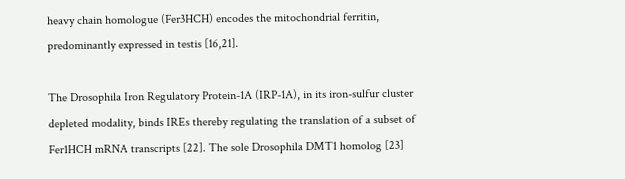heavy chain homologue (Fer3HCH) encodes the mitochondrial ferritin, predominantly expressed in testis [16,21].

The Drosophila Iron Regulatory Protein-1A (IRP-1A), in its iron-sulfur cluster depleted modality, binds IREs thereby regulating the translation of a subset of Fer1HCH mRNA transcripts [22]. The sole Drosophila DMT1 homolog [23]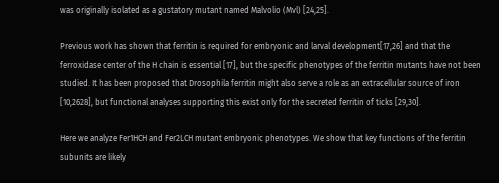was originally isolated as a gustatory mutant named Malvolio (Mvl) [24,25].

Previous work has shown that ferritin is required for embryonic and larval development[17,26] and that the ferroxidase center of the H chain is essential [17], but the specific phenotypes of the ferritin mutants have not been studied. It has been proposed that Drosophila ferritin might also serve a role as an extracellular source of iron [10,2628], but functional analyses supporting this exist only for the secreted ferritin of ticks [29,30].

Here we analyze Fer1HCH and Fer2LCH mutant embryonic phenotypes. We show that key functions of the ferritin subunits are likely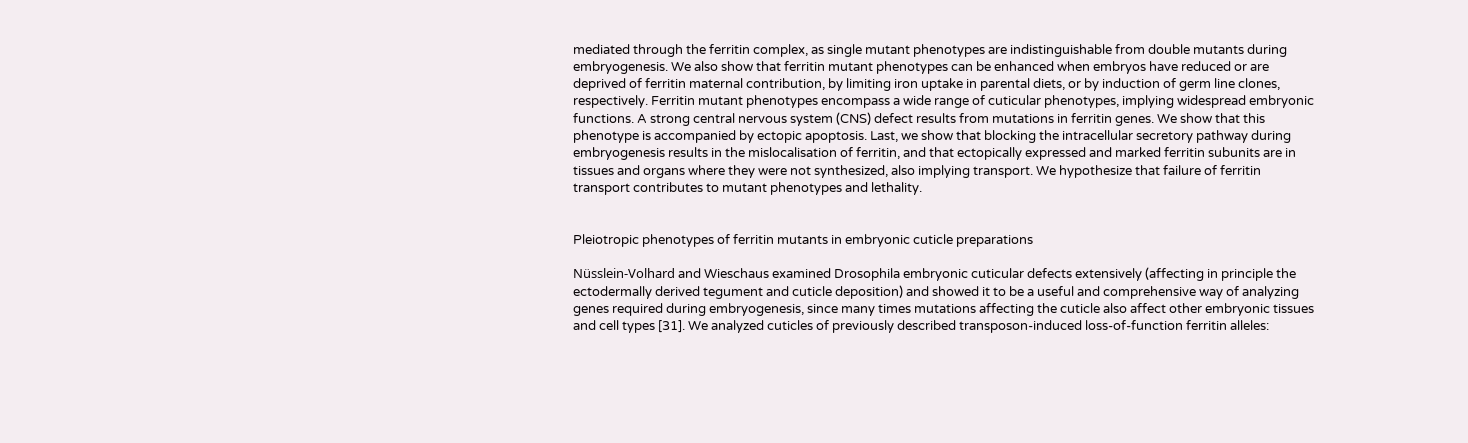mediated through the ferritin complex, as single mutant phenotypes are indistinguishable from double mutants during embryogenesis. We also show that ferritin mutant phenotypes can be enhanced when embryos have reduced or are deprived of ferritin maternal contribution, by limiting iron uptake in parental diets, or by induction of germ line clones, respectively. Ferritin mutant phenotypes encompass a wide range of cuticular phenotypes, implying widespread embryonic functions. A strong central nervous system (CNS) defect results from mutations in ferritin genes. We show that this phenotype is accompanied by ectopic apoptosis. Last, we show that blocking the intracellular secretory pathway during embryogenesis results in the mislocalisation of ferritin, and that ectopically expressed and marked ferritin subunits are in tissues and organs where they were not synthesized, also implying transport. We hypothesize that failure of ferritin transport contributes to mutant phenotypes and lethality.


Pleiotropic phenotypes of ferritin mutants in embryonic cuticle preparations

Nüsslein-Volhard and Wieschaus examined Drosophila embryonic cuticular defects extensively (affecting in principle the ectodermally derived tegument and cuticle deposition) and showed it to be a useful and comprehensive way of analyzing genes required during embryogenesis, since many times mutations affecting the cuticle also affect other embryonic tissues and cell types [31]. We analyzed cuticles of previously described transposon-induced loss-of-function ferritin alleles: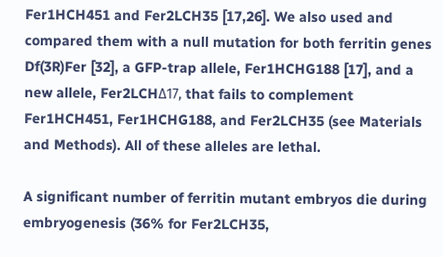Fer1HCH451 and Fer2LCH35 [17,26]. We also used and compared them with a null mutation for both ferritin genes Df(3R)Fer [32], a GFP-trap allele, Fer1HCHG188 [17], and a new allele, Fer2LCHΔ17, that fails to complement Fer1HCH451, Fer1HCHG188, and Fer2LCH35 (see Materials and Methods). All of these alleles are lethal.

A significant number of ferritin mutant embryos die during embryogenesis (36% for Fer2LCH35,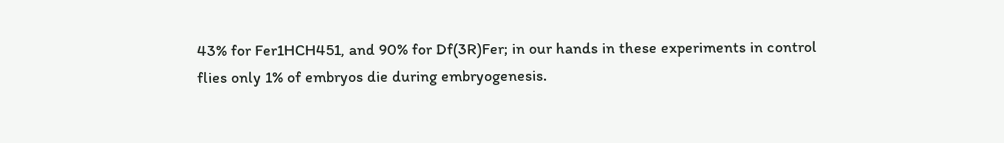43% for Fer1HCH451, and 90% for Df(3R)Fer; in our hands in these experiments in control flies only 1% of embryos die during embryogenesis.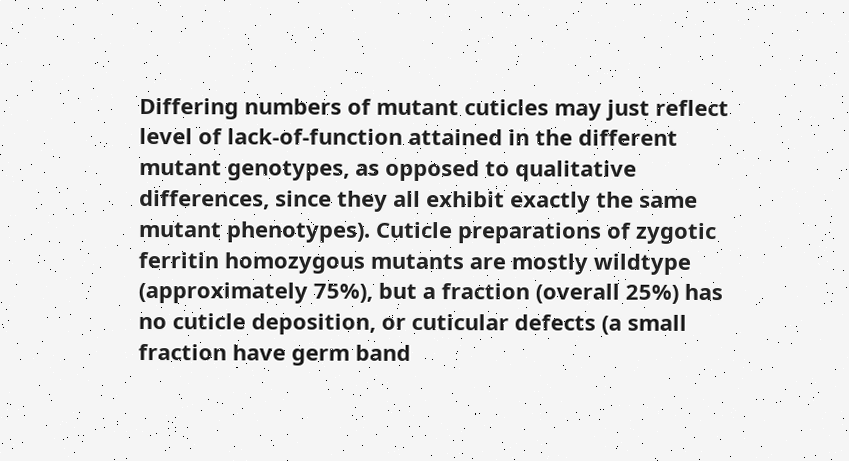Differing numbers of mutant cuticles may just reflect level of lack-of-function attained in the different mutant genotypes, as opposed to qualitative differences, since they all exhibit exactly the same mutant phenotypes). Cuticle preparations of zygotic ferritin homozygous mutants are mostly wildtype (approximately 75%), but a fraction (overall 25%) has no cuticle deposition, or cuticular defects (a small fraction have germ band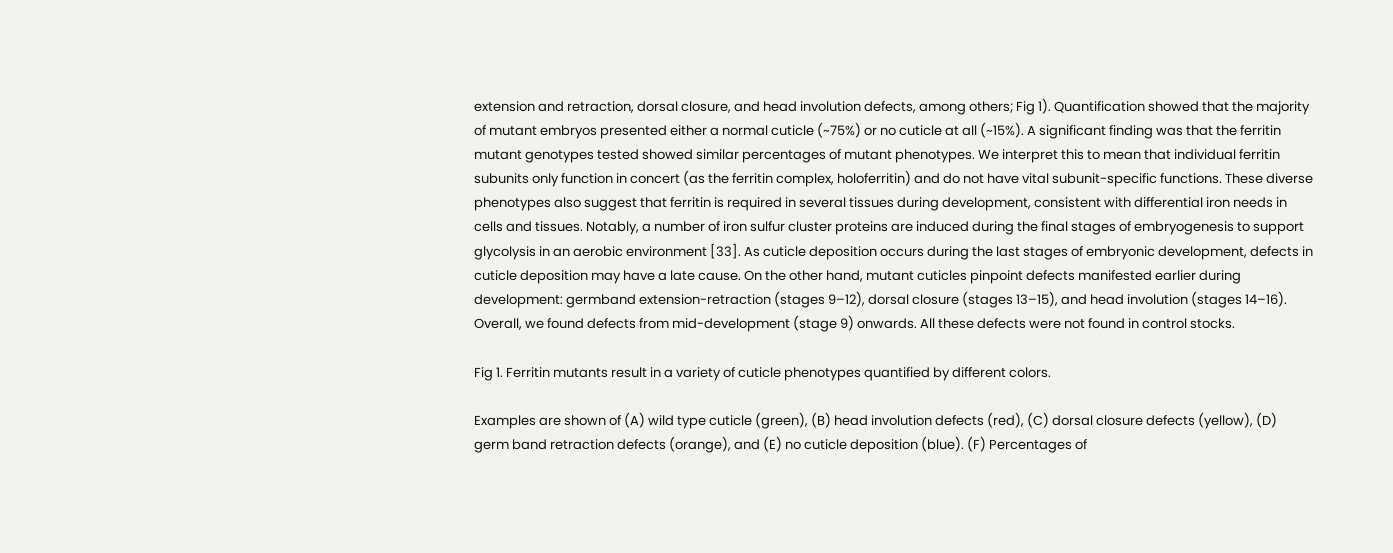extension and retraction, dorsal closure, and head involution defects, among others; Fig 1). Quantification showed that the majority of mutant embryos presented either a normal cuticle (~75%) or no cuticle at all (~15%). A significant finding was that the ferritin mutant genotypes tested showed similar percentages of mutant phenotypes. We interpret this to mean that individual ferritin subunits only function in concert (as the ferritin complex, holoferritin) and do not have vital subunit-specific functions. These diverse phenotypes also suggest that ferritin is required in several tissues during development, consistent with differential iron needs in cells and tissues. Notably, a number of iron sulfur cluster proteins are induced during the final stages of embryogenesis to support glycolysis in an aerobic environment [33]. As cuticle deposition occurs during the last stages of embryonic development, defects in cuticle deposition may have a late cause. On the other hand, mutant cuticles pinpoint defects manifested earlier during development: germband extension-retraction (stages 9–12), dorsal closure (stages 13–15), and head involution (stages 14–16). Overall, we found defects from mid-development (stage 9) onwards. All these defects were not found in control stocks.

Fig 1. Ferritin mutants result in a variety of cuticle phenotypes quantified by different colors.

Examples are shown of (A) wild type cuticle (green), (B) head involution defects (red), (C) dorsal closure defects (yellow), (D) germ band retraction defects (orange), and (E) no cuticle deposition (blue). (F) Percentages of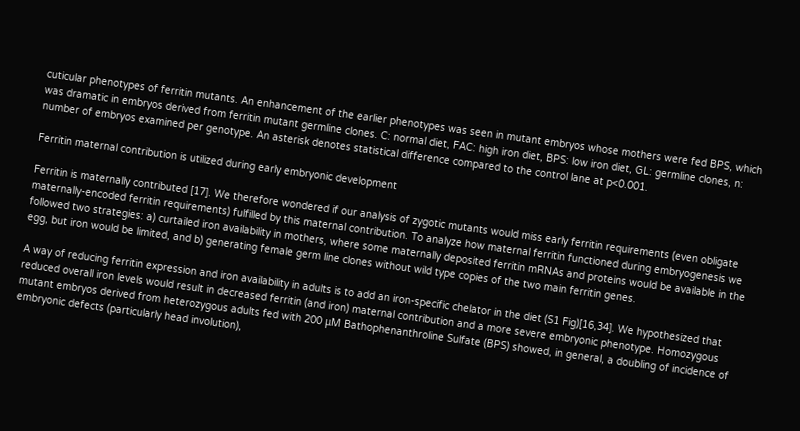cuticular phenotypes of ferritin mutants. An enhancement of the earlier phenotypes was seen in mutant embryos whose mothers were fed BPS, which was dramatic in embryos derived from ferritin mutant germline clones. C: normal diet, FAC: high iron diet, BPS: low iron diet, GL: germline clones, n: number of embryos examined per genotype. An asterisk denotes statistical difference compared to the control lane at p<0.001.

Ferritin maternal contribution is utilized during early embryonic development

Ferritin is maternally contributed [17]. We therefore wondered if our analysis of zygotic mutants would miss early ferritin requirements (even obligate maternally-encoded ferritin requirements) fulfilled by this maternal contribution. To analyze how maternal ferritin functioned during embryogenesis we followed two strategies: a) curtailed iron availability in mothers, where some maternally deposited ferritin mRNAs and proteins would be available in the egg, but iron would be limited, and b) generating female germ line clones without wild type copies of the two main ferritin genes.

A way of reducing ferritin expression and iron availability in adults is to add an iron-specific chelator in the diet (S1 Fig)[16,34]. We hypothesized that reduced overall iron levels would result in decreased ferritin (and iron) maternal contribution and a more severe embryonic phenotype. Homozygous mutant embryos derived from heterozygous adults fed with 200 μM Bathophenanthroline Sulfate (BPS) showed, in general, a doubling of incidence of embryonic defects (particularly head involution),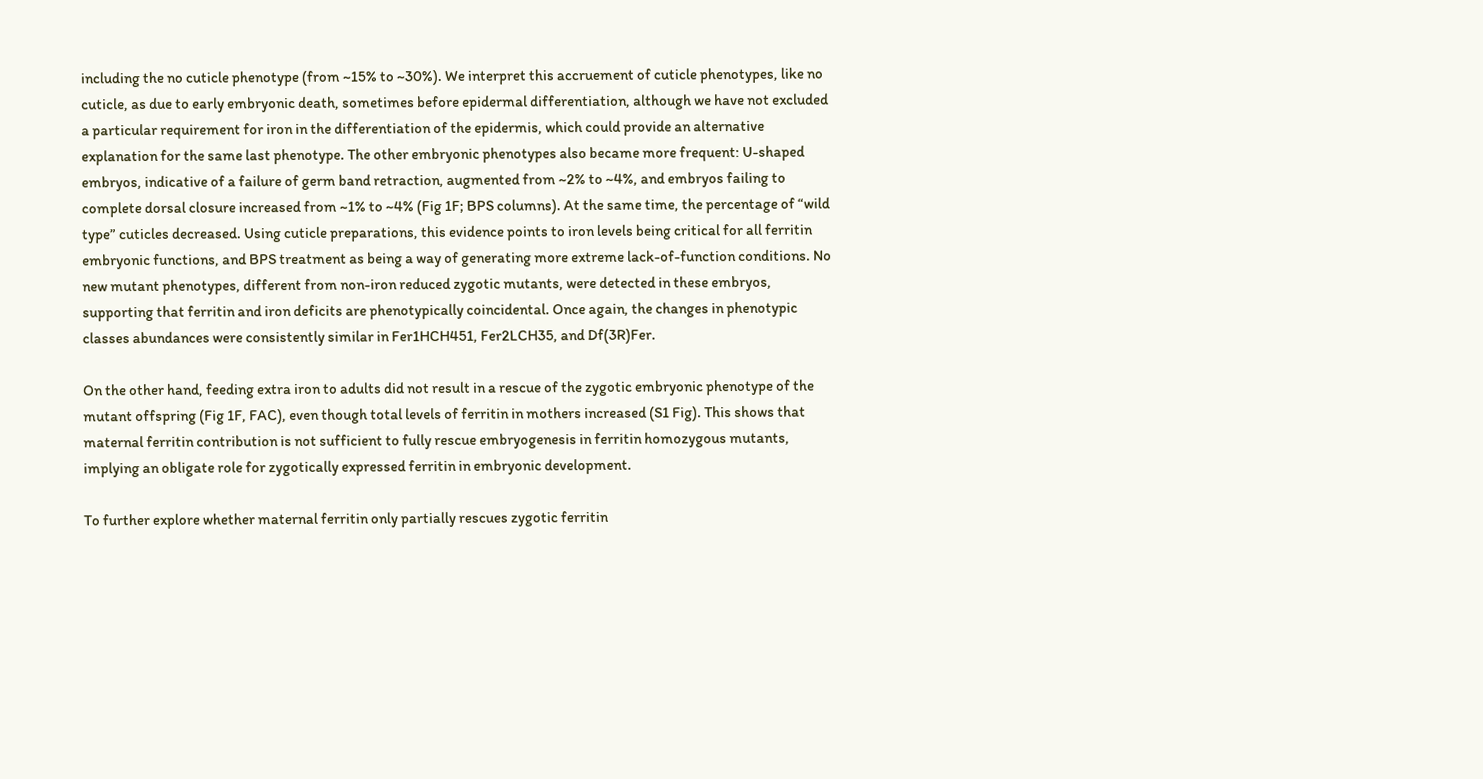including the no cuticle phenotype (from ~15% to ~30%). We interpret this accruement of cuticle phenotypes, like no cuticle, as due to early embryonic death, sometimes before epidermal differentiation, although we have not excluded a particular requirement for iron in the differentiation of the epidermis, which could provide an alternative explanation for the same last phenotype. The other embryonic phenotypes also became more frequent: U-shaped embryos, indicative of a failure of germ band retraction, augmented from ~2% to ~4%, and embryos failing to complete dorsal closure increased from ~1% to ~4% (Fig 1F; BPS columns). At the same time, the percentage of “wild type” cuticles decreased. Using cuticle preparations, this evidence points to iron levels being critical for all ferritin embryonic functions, and BPS treatment as being a way of generating more extreme lack-of-function conditions. No new mutant phenotypes, different from non-iron reduced zygotic mutants, were detected in these embryos, supporting that ferritin and iron deficits are phenotypically coincidental. Once again, the changes in phenotypic classes abundances were consistently similar in Fer1HCH451, Fer2LCH35, and Df(3R)Fer.

On the other hand, feeding extra iron to adults did not result in a rescue of the zygotic embryonic phenotype of the mutant offspring (Fig 1F, FAC), even though total levels of ferritin in mothers increased (S1 Fig). This shows that maternal ferritin contribution is not sufficient to fully rescue embryogenesis in ferritin homozygous mutants, implying an obligate role for zygotically expressed ferritin in embryonic development.

To further explore whether maternal ferritin only partially rescues zygotic ferritin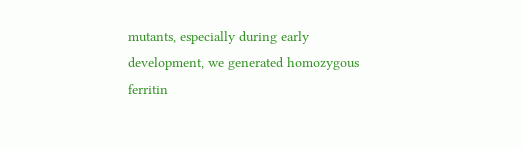mutants, especially during early development, we generated homozygous ferritin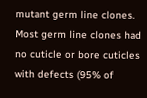mutant germ line clones. Most germ line clones had no cuticle or bore cuticles with defects (95% of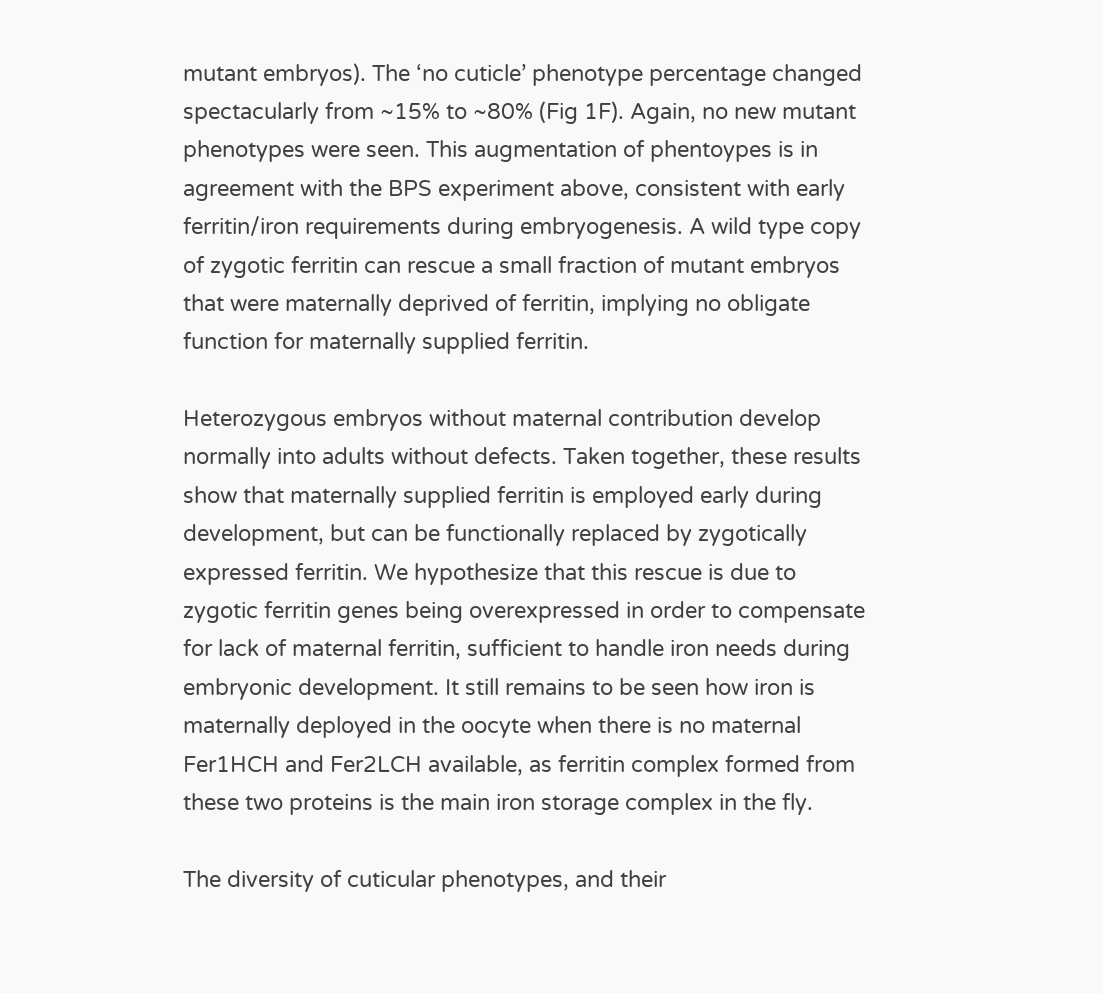mutant embryos). The ‘no cuticle’ phenotype percentage changed spectacularly from ~15% to ~80% (Fig 1F). Again, no new mutant phenotypes were seen. This augmentation of phentoypes is in agreement with the BPS experiment above, consistent with early ferritin/iron requirements during embryogenesis. A wild type copy of zygotic ferritin can rescue a small fraction of mutant embryos that were maternally deprived of ferritin, implying no obligate function for maternally supplied ferritin.

Heterozygous embryos without maternal contribution develop normally into adults without defects. Taken together, these results show that maternally supplied ferritin is employed early during development, but can be functionally replaced by zygotically expressed ferritin. We hypothesize that this rescue is due to zygotic ferritin genes being overexpressed in order to compensate for lack of maternal ferritin, sufficient to handle iron needs during embryonic development. It still remains to be seen how iron is maternally deployed in the oocyte when there is no maternal Fer1HCH and Fer2LCH available, as ferritin complex formed from these two proteins is the main iron storage complex in the fly.

The diversity of cuticular phenotypes, and their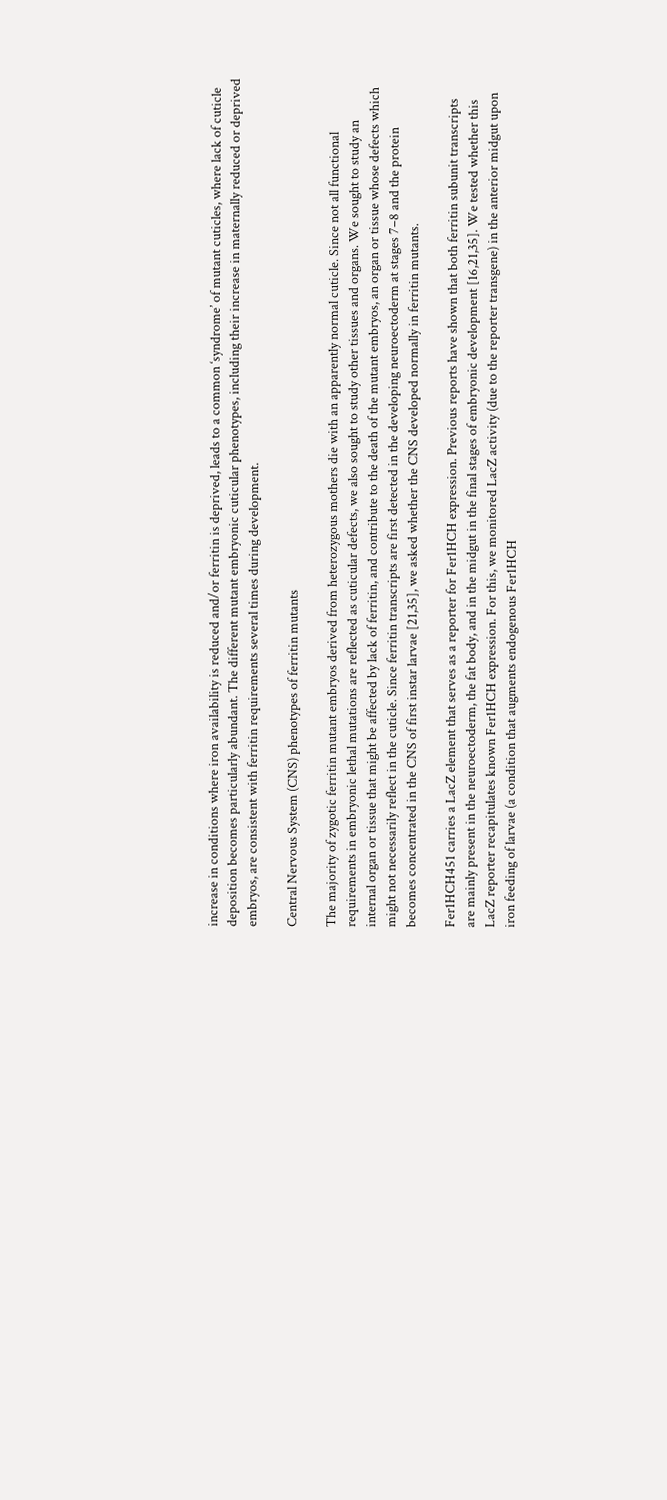increase in conditions where iron availability is reduced and/or ferritin is deprived, leads to a common ‘syndrome’ of mutant cuticles, where lack of cuticle deposition becomes particularly abundant. The different mutant embryonic cuticular phenotypes, including their increase in maternally reduced or deprived embryos, are consistent with ferritin requirements several times during development.

Central Nervous System (CNS) phenotypes of ferritin mutants

The majority of zygotic ferritin mutant embryos derived from heterozygous mothers die with an apparently normal cuticle. Since not all functional requirements in embryonic lethal mutations are reflected as cuticular defects, we also sought to study other tissues and organs. We sought to study an internal organ or tissue that might be affected by lack of ferritin, and contribute to the death of the mutant embryos, an organ or tissue whose defects which might not necessarily reflect in the cuticle. Since ferritin transcripts are first detected in the developing neuroectoderm at stages 7–8 and the protein becomes concentrated in the CNS of first instar larvae [21,35], we asked whether the CNS developed normally in ferritin mutants.

Fer1HCH451 carries a LacZ element that serves as a reporter for Fer1HCH expression. Previous reports have shown that both ferritin subunit transcripts are mainly present in the neuroectoderm, the fat body, and in the midgut in the final stages of embryonic development [16,21,35]. We tested whether this LacZ reporter recapitulates known Fer1HCH expression. For this, we monitored LacZ activity (due to the reporter transgene) in the anterior midgut upon iron feeding of larvae (a condition that augments endogenous Fer1HCH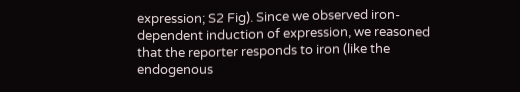expression; S2 Fig). Since we observed iron-dependent induction of expression, we reasoned that the reporter responds to iron (like the endogenous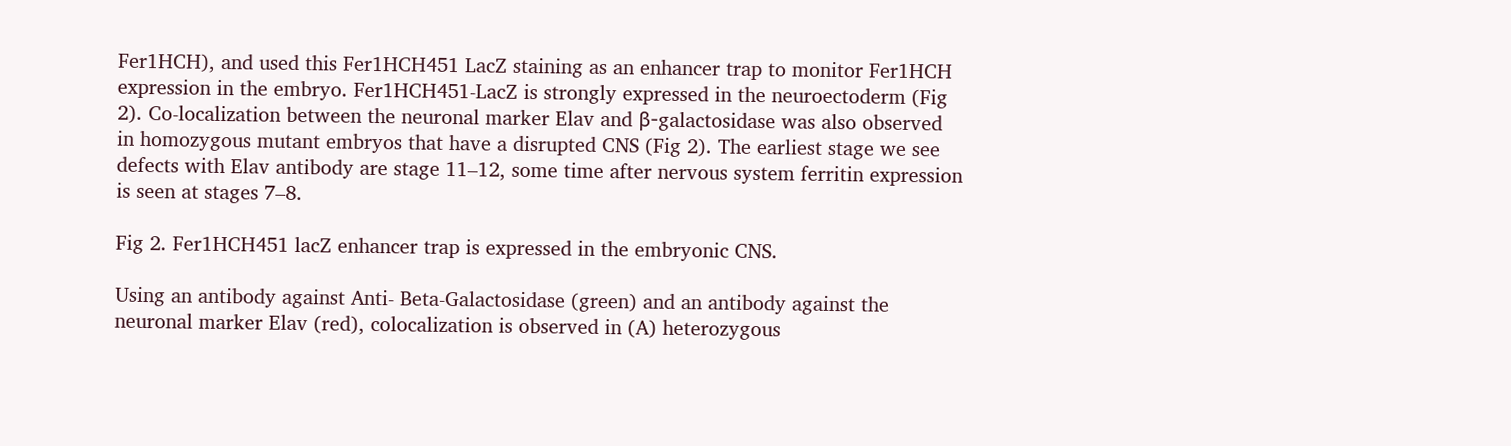Fer1HCH), and used this Fer1HCH451 LacZ staining as an enhancer trap to monitor Fer1HCH expression in the embryo. Fer1HCH451-LacZ is strongly expressed in the neuroectoderm (Fig 2). Co-localization between the neuronal marker Elav and β-galactosidase was also observed in homozygous mutant embryos that have a disrupted CNS (Fig 2). The earliest stage we see defects with Elav antibody are stage 11–12, some time after nervous system ferritin expression is seen at stages 7–8.

Fig 2. Fer1HCH451 lacZ enhancer trap is expressed in the embryonic CNS.

Using an antibody against Anti- Beta-Galactosidase (green) and an antibody against the neuronal marker Elav (red), colocalization is observed in (A) heterozygous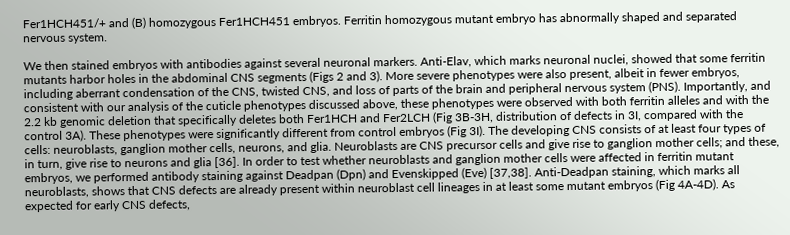Fer1HCH451/+ and (B) homozygous Fer1HCH451 embryos. Ferritin homozygous mutant embryo has abnormally shaped and separated nervous system.

We then stained embryos with antibodies against several neuronal markers. Anti-Elav, which marks neuronal nuclei, showed that some ferritin mutants harbor holes in the abdominal CNS segments (Figs 2 and 3). More severe phenotypes were also present, albeit in fewer embryos, including aberrant condensation of the CNS, twisted CNS, and loss of parts of the brain and peripheral nervous system (PNS). Importantly, and consistent with our analysis of the cuticle phenotypes discussed above, these phenotypes were observed with both ferritin alleles and with the 2.2 kb genomic deletion that specifically deletes both Fer1HCH and Fer2LCH (Fig 3B-3H, distribution of defects in 3I, compared with the control 3A). These phenotypes were significantly different from control embryos (Fig 3I). The developing CNS consists of at least four types of cells: neuroblasts, ganglion mother cells, neurons, and glia. Neuroblasts are CNS precursor cells and give rise to ganglion mother cells; and these, in turn, give rise to neurons and glia [36]. In order to test whether neuroblasts and ganglion mother cells were affected in ferritin mutant embryos, we performed antibody staining against Deadpan (Dpn) and Evenskipped (Eve) [37,38]. Anti-Deadpan staining, which marks all neuroblasts, shows that CNS defects are already present within neuroblast cell lineages in at least some mutant embryos (Fig 4A-4D). As expected for early CNS defects,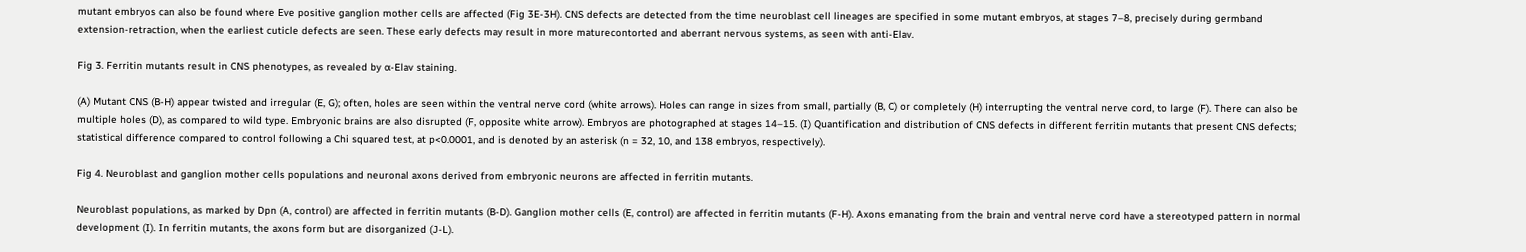mutant embryos can also be found where Eve positive ganglion mother cells are affected (Fig 3E-3H). CNS defects are detected from the time neuroblast cell lineages are specified in some mutant embryos, at stages 7–8, precisely during germband extension-retraction, when the earliest cuticle defects are seen. These early defects may result in more maturecontorted and aberrant nervous systems, as seen with anti-Elav.

Fig 3. Ferritin mutants result in CNS phenotypes, as revealed by ɑ-Elav staining.

(A) Mutant CNS (B-H) appear twisted and irregular (E, G); often, holes are seen within the ventral nerve cord (white arrows). Holes can range in sizes from small, partially (B, C) or completely (H) interrupting the ventral nerve cord, to large (F). There can also be multiple holes (D), as compared to wild type. Embryonic brains are also disrupted (F, opposite white arrow). Embryos are photographed at stages 14–15. (I) Quantification and distribution of CNS defects in different ferritin mutants that present CNS defects; statistical difference compared to control following a Chi squared test, at p<0.0001, and is denoted by an asterisk (n = 32, 10, and 138 embryos, respectively).

Fig 4. Neuroblast and ganglion mother cells populations and neuronal axons derived from embryonic neurons are affected in ferritin mutants.

Neuroblast populations, as marked by Dpn (A, control) are affected in ferritin mutants (B-D). Ganglion mother cells (E, control) are affected in ferritin mutants (F-H). Axons emanating from the brain and ventral nerve cord have a stereotyped pattern in normal development (I). In ferritin mutants, the axons form but are disorganized (J-L).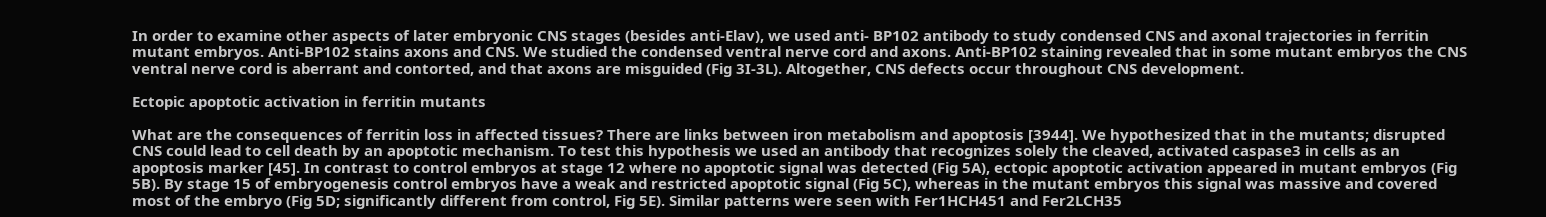In order to examine other aspects of later embryonic CNS stages (besides anti-Elav), we used anti- BP102 antibody to study condensed CNS and axonal trajectories in ferritin mutant embryos. Anti-BP102 stains axons and CNS. We studied the condensed ventral nerve cord and axons. Anti-BP102 staining revealed that in some mutant embryos the CNS ventral nerve cord is aberrant and contorted, and that axons are misguided (Fig 3I-3L). Altogether, CNS defects occur throughout CNS development.

Ectopic apoptotic activation in ferritin mutants

What are the consequences of ferritin loss in affected tissues? There are links between iron metabolism and apoptosis [3944]. We hypothesized that in the mutants; disrupted CNS could lead to cell death by an apoptotic mechanism. To test this hypothesis we used an antibody that recognizes solely the cleaved, activated caspase3 in cells as an apoptosis marker [45]. In contrast to control embryos at stage 12 where no apoptotic signal was detected (Fig 5A), ectopic apoptotic activation appeared in mutant embryos (Fig 5B). By stage 15 of embryogenesis control embryos have a weak and restricted apoptotic signal (Fig 5C), whereas in the mutant embryos this signal was massive and covered most of the embryo (Fig 5D; significantly different from control, Fig 5E). Similar patterns were seen with Fer1HCH451 and Fer2LCH35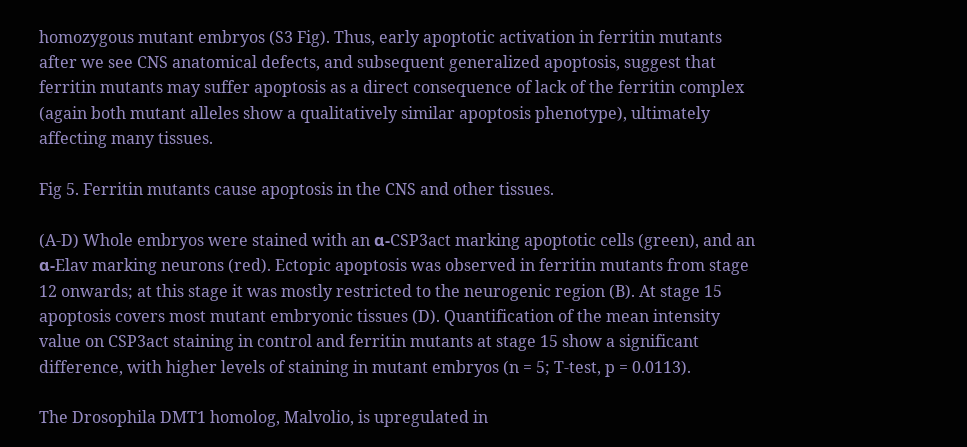homozygous mutant embryos (S3 Fig). Thus, early apoptotic activation in ferritin mutants after we see CNS anatomical defects, and subsequent generalized apoptosis, suggest that ferritin mutants may suffer apoptosis as a direct consequence of lack of the ferritin complex (again both mutant alleles show a qualitatively similar apoptosis phenotype), ultimately affecting many tissues.

Fig 5. Ferritin mutants cause apoptosis in the CNS and other tissues.

(A-D) Whole embryos were stained with an α-CSP3act marking apoptotic cells (green), and an α-Elav marking neurons (red). Ectopic apoptosis was observed in ferritin mutants from stage 12 onwards; at this stage it was mostly restricted to the neurogenic region (B). At stage 15 apoptosis covers most mutant embryonic tissues (D). Quantification of the mean intensity value on CSP3act staining in control and ferritin mutants at stage 15 show a significant difference, with higher levels of staining in mutant embryos (n = 5; T-test, p = 0.0113).

The Drosophila DMT1 homolog, Malvolio, is upregulated in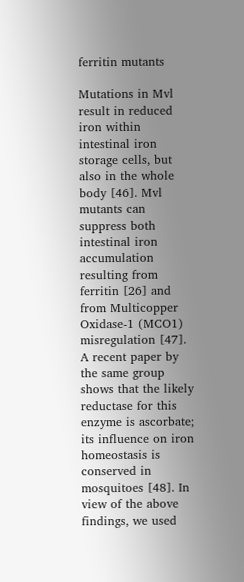ferritin mutants

Mutations in Mvl result in reduced iron within intestinal iron storage cells, but also in the whole body [46]. Mvl mutants can suppress both intestinal iron accumulation resulting from ferritin [26] and from Multicopper Oxidase-1 (MCO1) misregulation [47]. A recent paper by the same group shows that the likely reductase for this enzyme is ascorbate; its influence on iron homeostasis is conserved in mosquitoes [48]. In view of the above findings, we used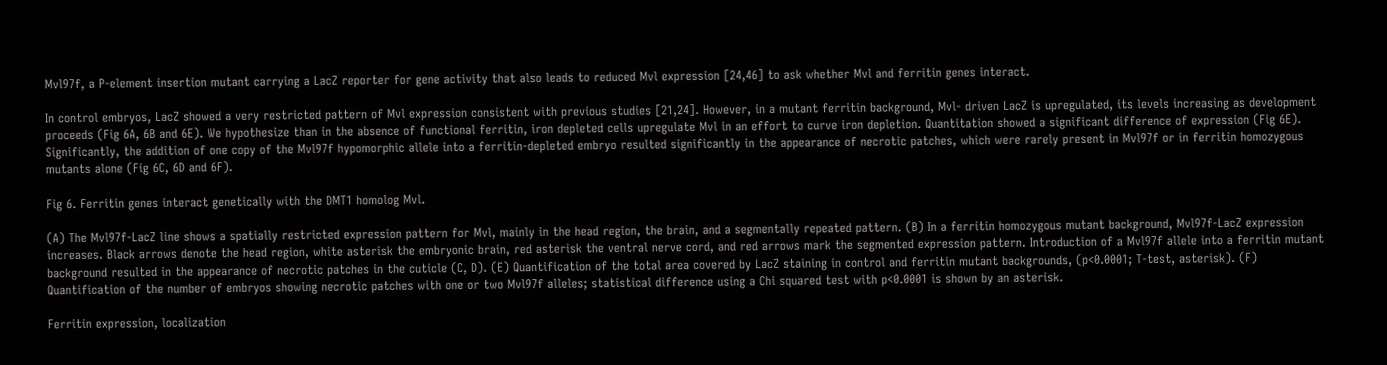Mvl97f, a P-element insertion mutant carrying a LacZ reporter for gene activity that also leads to reduced Mvl expression [24,46] to ask whether Mvl and ferritin genes interact.

In control embryos, LacZ showed a very restricted pattern of Mvl expression consistent with previous studies [21,24]. However, in a mutant ferritin background, Mvl- driven LacZ is upregulated, its levels increasing as development proceeds (Fig 6A, 6B and 6E). We hypothesize than in the absence of functional ferritin, iron depleted cells upregulate Mvl in an effort to curve iron depletion. Quantitation showed a significant difference of expression (Fig 6E). Significantly, the addition of one copy of the Mvl97f hypomorphic allele into a ferritin-depleted embryo resulted significantly in the appearance of necrotic patches, which were rarely present in Mvl97f or in ferritin homozygous mutants alone (Fig 6C, 6D and 6F).

Fig 6. Ferritin genes interact genetically with the DMT1 homolog Mvl.

(A) The Mvl97f-LacZ line shows a spatially restricted expression pattern for Mvl, mainly in the head region, the brain, and a segmentally repeated pattern. (B) In a ferritin homozygous mutant background, Mvl97f-LacZ expression increases. Black arrows denote the head region, white asterisk the embryonic brain, red asterisk the ventral nerve cord, and red arrows mark the segmented expression pattern. Introduction of a Mvl97f allele into a ferritin mutant background resulted in the appearance of necrotic patches in the cuticle (C, D). (E) Quantification of the total area covered by LacZ staining in control and ferritin mutant backgrounds, (p<0.0001; T-test, asterisk). (F) Quantification of the number of embryos showing necrotic patches with one or two Mvl97f alleles; statistical difference using a Chi squared test with p<0.0001 is shown by an asterisk.

Ferritin expression, localization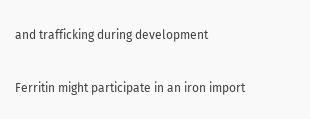and trafficking during development

Ferritin might participate in an iron import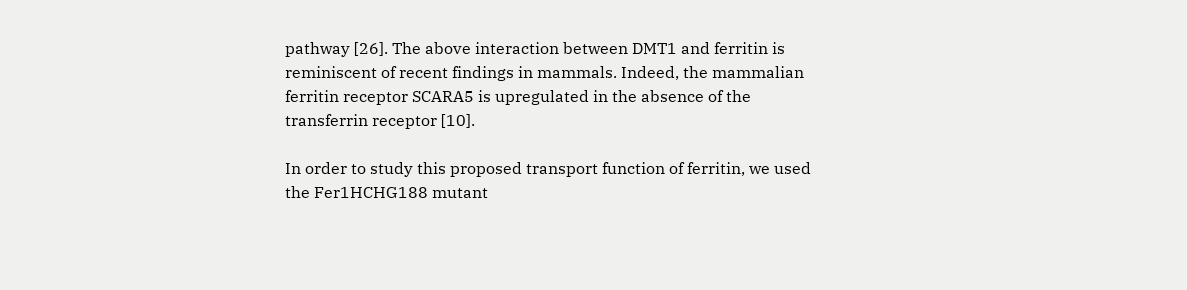pathway [26]. The above interaction between DMT1 and ferritin is reminiscent of recent findings in mammals. Indeed, the mammalian ferritin receptor SCARA5 is upregulated in the absence of the transferrin receptor [10].

In order to study this proposed transport function of ferritin, we used the Fer1HCHG188 mutant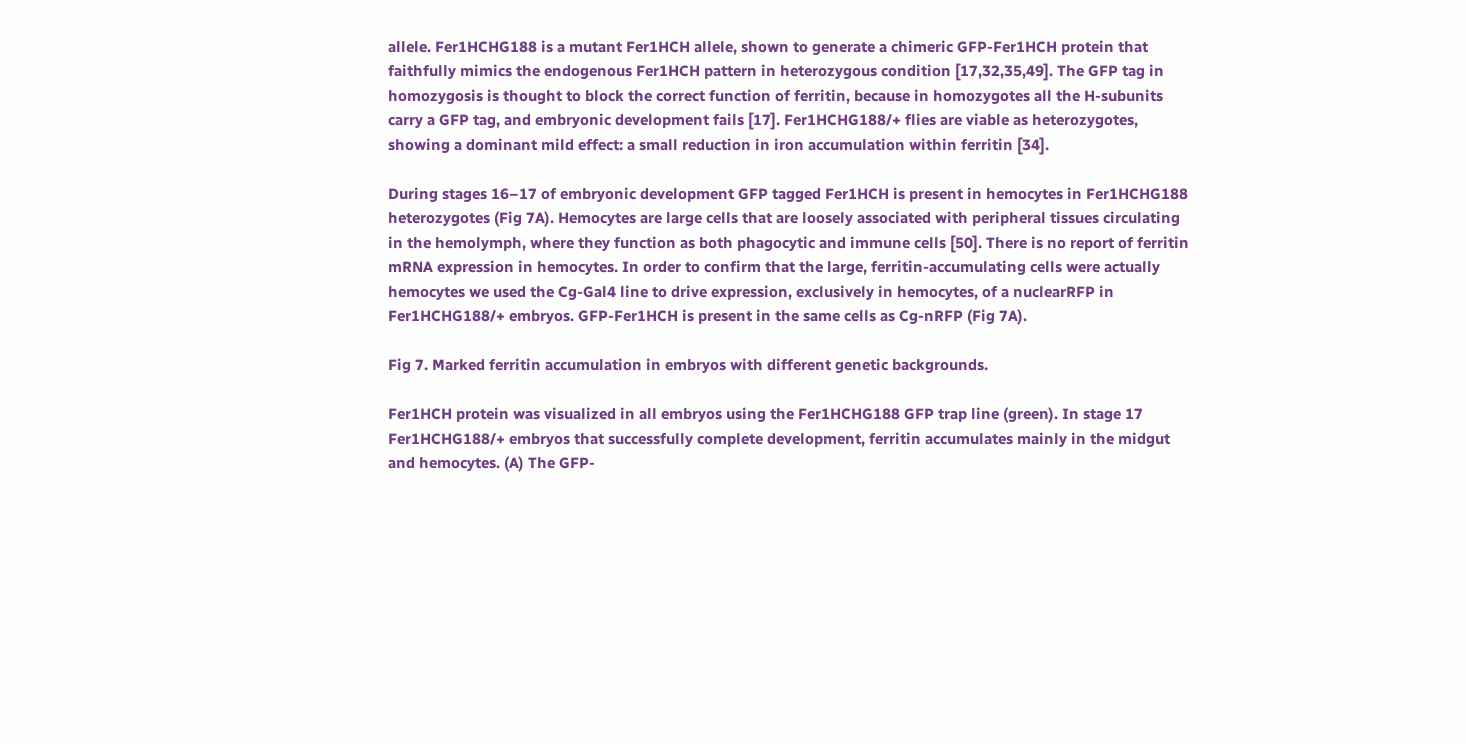allele. Fer1HCHG188 is a mutant Fer1HCH allele, shown to generate a chimeric GFP-Fer1HCH protein that faithfully mimics the endogenous Fer1HCH pattern in heterozygous condition [17,32,35,49]. The GFP tag in homozygosis is thought to block the correct function of ferritin, because in homozygotes all the H-subunits carry a GFP tag, and embryonic development fails [17]. Fer1HCHG188/+ flies are viable as heterozygotes, showing a dominant mild effect: a small reduction in iron accumulation within ferritin [34].

During stages 16–17 of embryonic development GFP tagged Fer1HCH is present in hemocytes in Fer1HCHG188 heterozygotes (Fig 7A). Hemocytes are large cells that are loosely associated with peripheral tissues circulating in the hemolymph, where they function as both phagocytic and immune cells [50]. There is no report of ferritin mRNA expression in hemocytes. In order to confirm that the large, ferritin-accumulating cells were actually hemocytes we used the Cg-Gal4 line to drive expression, exclusively in hemocytes, of a nuclearRFP in Fer1HCHG188/+ embryos. GFP-Fer1HCH is present in the same cells as Cg-nRFP (Fig 7A).

Fig 7. Marked ferritin accumulation in embryos with different genetic backgrounds.

Fer1HCH protein was visualized in all embryos using the Fer1HCHG188 GFP trap line (green). In stage 17 Fer1HCHG188/+ embryos that successfully complete development, ferritin accumulates mainly in the midgut and hemocytes. (A) The GFP-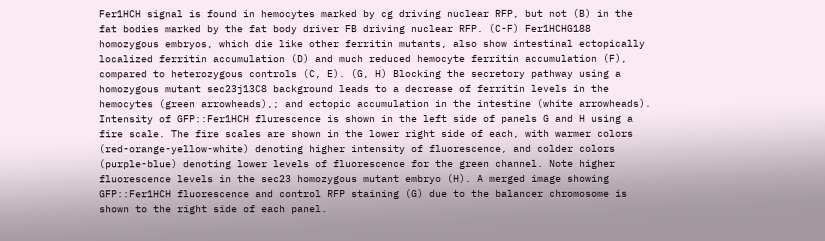Fer1HCH signal is found in hemocytes marked by cg driving nuclear RFP, but not (B) in the fat bodies marked by the fat body driver FB driving nuclear RFP. (C-F) Fer1HCHG188 homozygous embryos, which die like other ferritin mutants, also show intestinal ectopically localized ferritin accumulation (D) and much reduced hemocyte ferritin accumulation (F), compared to heterozygous controls (C, E). (G, H) Blocking the secretory pathway using a homozygous mutant sec23j13C8 background leads to a decrease of ferritin levels in the hemocytes (green arrowheads),; and ectopic accumulation in the intestine (white arrowheads). Intensity of GFP::Fer1HCH flurescence is shown in the left side of panels G and H using a fire scale. The fire scales are shown in the lower right side of each, with warmer colors (red-orange-yellow-white) denoting higher intensity of fluorescence, and colder colors (purple-blue) denoting lower levels of fluorescence for the green channel. Note higher fluorescence levels in the sec23 homozygous mutant embryo (H). A merged image showing GFP::Fer1HCH fluorescence and control RFP staining (G) due to the balancer chromosome is shown to the right side of each panel.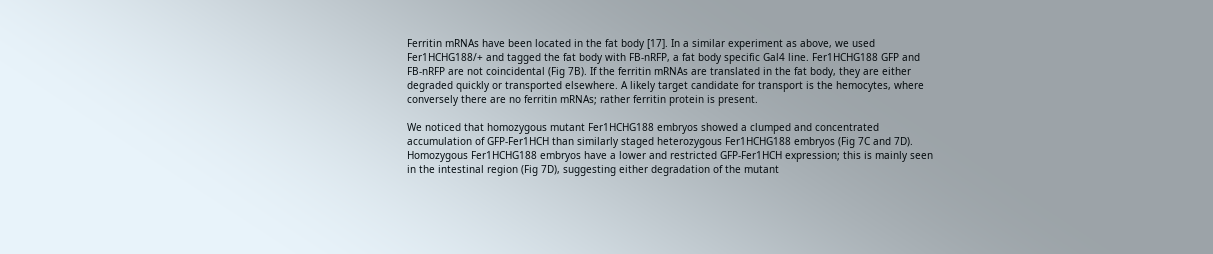Ferritin mRNAs have been located in the fat body [17]. In a similar experiment as above, we used Fer1HCHG188/+ and tagged the fat body with FB-nRFP, a fat body specific Gal4 line. Fer1HCHG188 GFP and FB-nRFP are not coincidental (Fig 7B). If the ferritin mRNAs are translated in the fat body, they are either degraded quickly or transported elsewhere. A likely target candidate for transport is the hemocytes, where conversely there are no ferritin mRNAs; rather ferritin protein is present.

We noticed that homozygous mutant Fer1HCHG188 embryos showed a clumped and concentrated accumulation of GFP-Fer1HCH than similarly staged heterozygous Fer1HCHG188 embryos (Fig 7C and 7D). Homozygous Fer1HCHG188 embryos have a lower and restricted GFP-Fer1HCH expression; this is mainly seen in the intestinal region (Fig 7D), suggesting either degradation of the mutant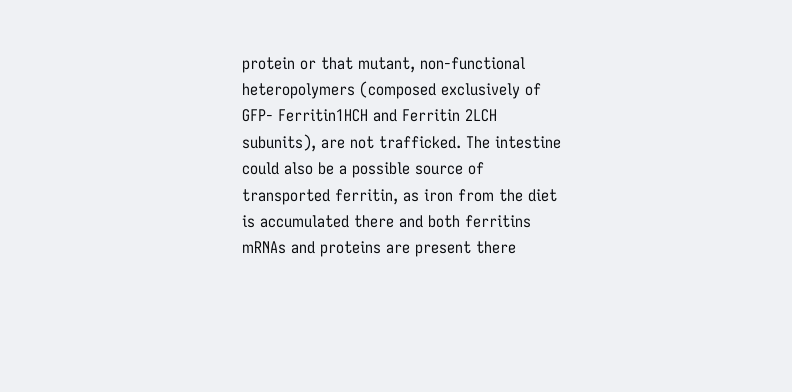protein or that mutant, non-functional heteropolymers (composed exclusively of GFP- Ferritin1HCH and Ferritin 2LCH subunits), are not trafficked. The intestine could also be a possible source of transported ferritin, as iron from the diet is accumulated there and both ferritins mRNAs and proteins are present there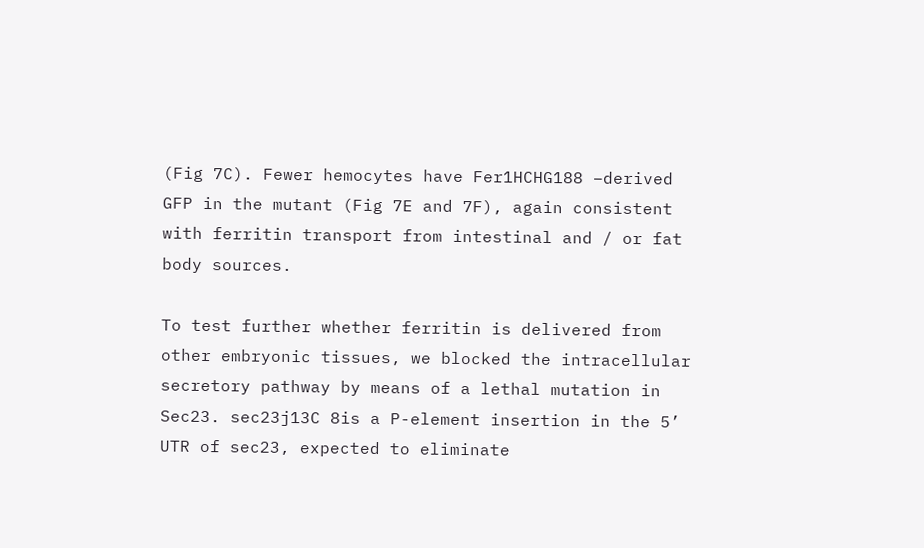(Fig 7C). Fewer hemocytes have Fer1HCHG188 –derived GFP in the mutant (Fig 7E and 7F), again consistent with ferritin transport from intestinal and / or fat body sources.

To test further whether ferritin is delivered from other embryonic tissues, we blocked the intracellular secretory pathway by means of a lethal mutation in Sec23. sec23j13C 8is a P-element insertion in the 5’ UTR of sec23, expected to eliminate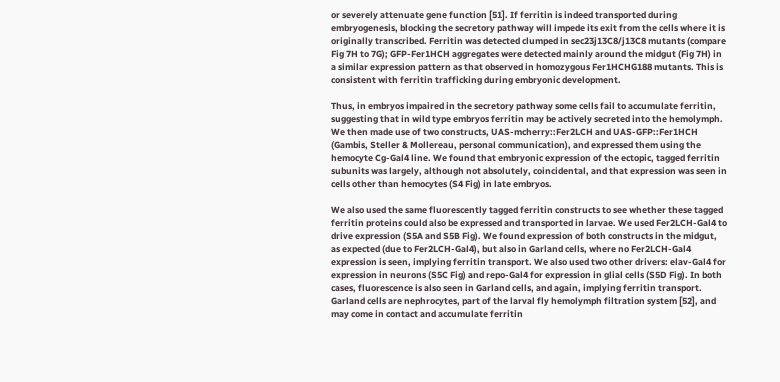or severely attenuate gene function [51]. If ferritin is indeed transported during embryogenesis, blocking the secretory pathway will impede its exit from the cells where it is originally transcribed. Ferritin was detected clumped in sec23j13C8/j13C8 mutants (compare Fig 7H to 7G); GFP-Fer1HCH aggregates were detected mainly around the midgut (Fig 7H) in a similar expression pattern as that observed in homozygous Fer1HCHG188 mutants. This is consistent with ferritin trafficking during embryonic development.

Thus, in embryos impaired in the secretory pathway some cells fail to accumulate ferritin, suggesting that in wild type embryos ferritin may be actively secreted into the hemolymph. We then made use of two constructs, UAS-mcherry::Fer2LCH and UAS-GFP::Fer1HCH (Gambis, Steller & Mollereau, personal communication), and expressed them using the hemocyte Cg-Gal4 line. We found that embryonic expression of the ectopic, tagged ferritin subunits was largely, although not absolutely, coincidental, and that expression was seen in cells other than hemocytes (S4 Fig) in late embryos.

We also used the same fluorescently tagged ferritin constructs to see whether these tagged ferritin proteins could also be expressed and transported in larvae. We used Fer2LCH-Gal4 to drive expression (S5A and S5B Fig). We found expression of both constructs in the midgut, as expected (due to Fer2LCH-Gal4), but also in Garland cells, where no Fer2LCH-Gal4 expression is seen, implying ferritin transport. We also used two other drivers: elav-Gal4 for expression in neurons (S5C Fig) and repo-Gal4 for expression in glial cells (S5D Fig). In both cases, fluorescence is also seen in Garland cells, and again, implying ferritin transport. Garland cells are nephrocytes, part of the larval fly hemolymph filtration system [52], and may come in contact and accumulate ferritin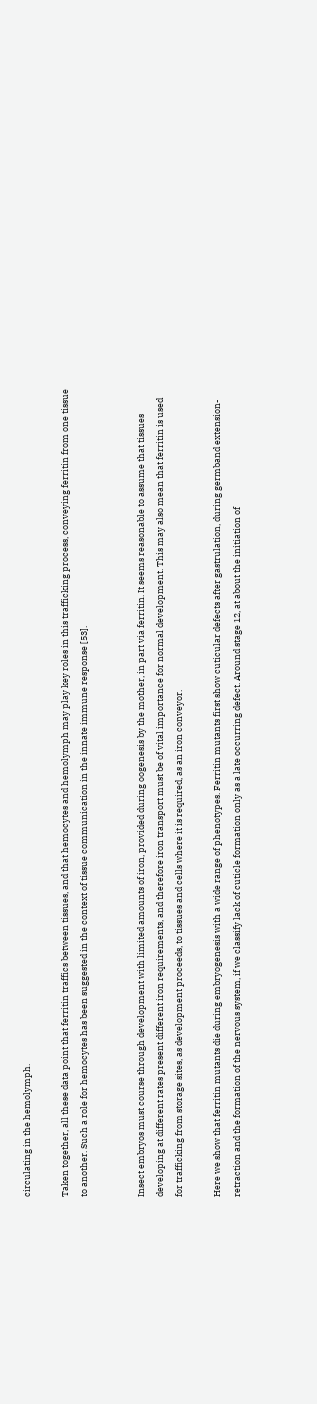circulating in the hemolymph.

Taken together, all these data point that ferritin traffics between tissues, and that hemocytes and hemolymph may play key roles in this trafficking process, conveying ferritin from one tissue to another. Such a role for hemocytes has been suggested in the context of tissue communication in the innate immune response [53].


Insect embryos must course through development with limited amounts of iron, provided during oogenesis by the mother, in part via ferritin. It seems reasonable to assume that tissues developing at different rates present different iron requirements, and therefore iron transport must be of vital importance for normal development. This may also mean that ferritin is used for trafficking from storage sites, as development proceeds, to tissues and cells where it is required, as an iron conveyor.

Here we show that ferritin mutants die during embryogenesis with a wide range of phenotypes. Ferritin mutants first show cuticular defects after gastrulation, during germband extension-retraction and the formation of the nervous system, if we classify lack of cuticle formation only as a late occurring defect. Around stage 12, at about the initiation of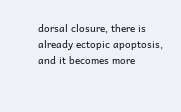dorsal closure, there is already ectopic apoptosis, and it becomes more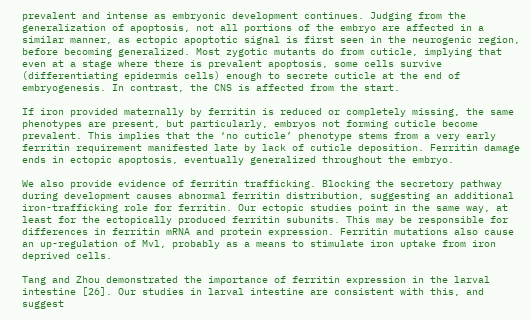prevalent and intense as embryonic development continues. Judging from the generalization of apoptosis, not all portions of the embryo are affected in a similar manner, as ectopic apoptotic signal is first seen in the neurogenic region, before becoming generalized. Most zygotic mutants do from cuticle, implying that even at a stage where there is prevalent apoptosis, some cells survive (differentiating epidermis cells) enough to secrete cuticle at the end of embryogenesis. In contrast, the CNS is affected from the start.

If iron provided maternally by ferritin is reduced or completely missing, the same phenotypes are present, but particularly, embryos not forming cuticle become prevalent. This implies that the ‘no cuticle’ phenotype stems from a very early ferritin requirement manifested late by lack of cuticle deposition. Ferritin damage ends in ectopic apoptosis, eventually generalized throughout the embryo.

We also provide evidence of ferritin trafficking. Blocking the secretory pathway during development causes abnormal ferritin distribution, suggesting an additional iron-trafficking role for ferritin. Our ectopic studies point in the same way, at least for the ectopically produced ferritin subunits. This may be responsible for differences in ferritin mRNA and protein expression. Ferritin mutations also cause an up-regulation of Mvl, probably as a means to stimulate iron uptake from iron deprived cells.

Tang and Zhou demonstrated the importance of ferritin expression in the larval intestine [26]. Our studies in larval intestine are consistent with this, and suggest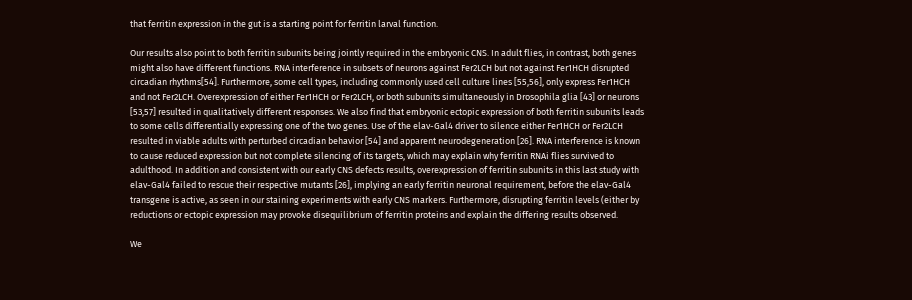that ferritin expression in the gut is a starting point for ferritin larval function.

Our results also point to both ferritin subunits being jointly required in the embryonic CNS. In adult flies, in contrast, both genes might also have different functions. RNA interference in subsets of neurons against Fer2LCH but not against Fer1HCH disrupted circadian rhythms[54]. Furthermore, some cell types, including commonly used cell culture lines [55,56], only express Fer1HCH and not Fer2LCH. Overexpression of either Fer1HCH or Fer2LCH, or both subunits simultaneously in Drosophila glia [43] or neurons [53,57] resulted in qualitatively different responses. We also find that embryonic ectopic expression of both ferritin subunits leads to some cells differentially expressing one of the two genes. Use of the elav-Gal4 driver to silence either Fer1HCH or Fer2LCH resulted in viable adults with perturbed circadian behavior [54] and apparent neurodegeneration [26]. RNA interference is known to cause reduced expression but not complete silencing of its targets, which may explain why ferritin RNAi flies survived to adulthood. In addition and consistent with our early CNS defects results, overexpression of ferritin subunits in this last study with elav-Gal4 failed to rescue their respective mutants [26], implying an early ferritin neuronal requirement, before the elav-Gal4 transgene is active, as seen in our staining experiments with early CNS markers. Furthermore, disrupting ferritin levels (either by reductions or ectopic expression may provoke disequilibrium of ferritin proteins and explain the differing results observed.

We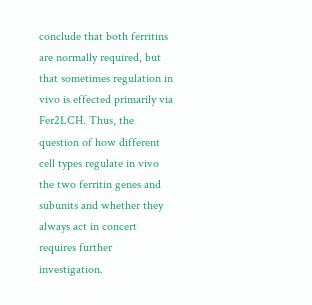conclude that both ferritins are normally required, but that sometimes regulation in vivo is effected primarily via Fer2LCH. Thus, the question of how different cell types regulate in vivo the two ferritin genes and subunits and whether they always act in concert requires further investigation.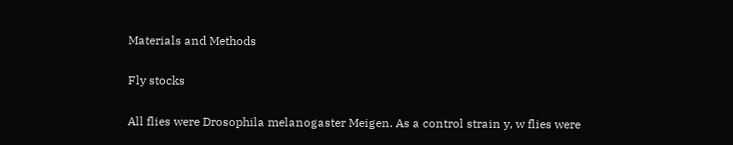Materials and Methods

Fly stocks

All flies were Drosophila melanogaster Meigen. As a control strain y, w flies were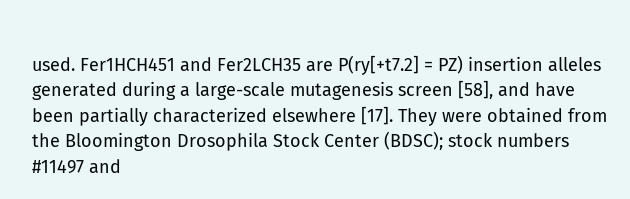used. Fer1HCH451 and Fer2LCH35 are P(ry[+t7.2] = PZ) insertion alleles generated during a large-scale mutagenesis screen [58], and have been partially characterized elsewhere [17]. They were obtained from the Bloomington Drosophila Stock Center (BDSC); stock numbers #11497 and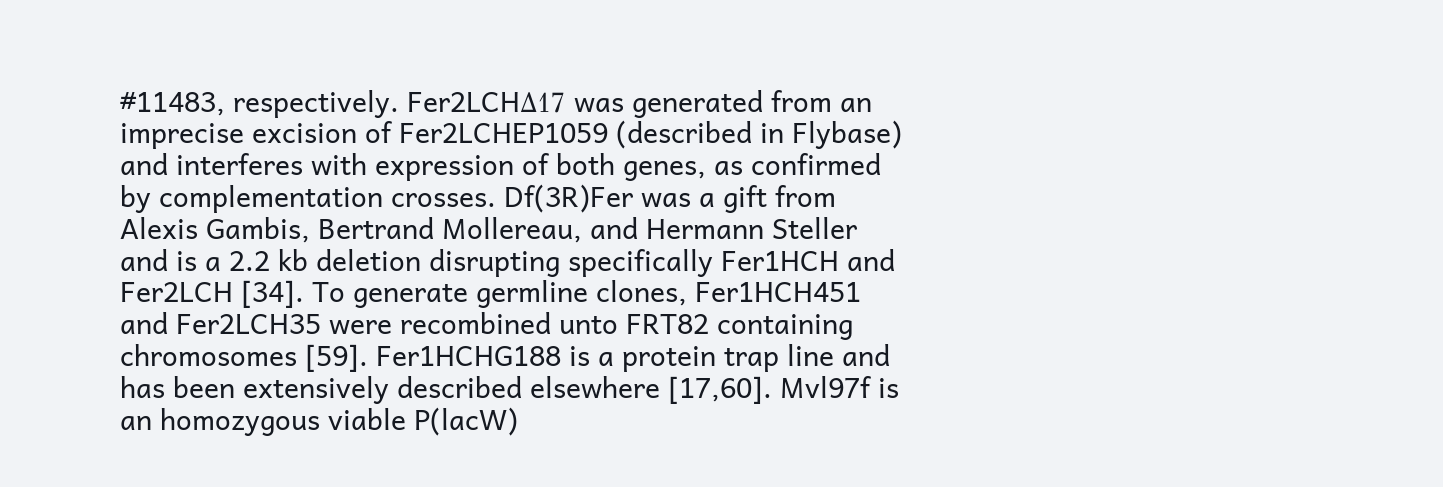#11483, respectively. Fer2LCHΔ17 was generated from an imprecise excision of Fer2LCHEP1059 (described in Flybase) and interferes with expression of both genes, as confirmed by complementation crosses. Df(3R)Fer was a gift from Alexis Gambis, Bertrand Mollereau, and Hermann Steller and is a 2.2 kb deletion disrupting specifically Fer1HCH and Fer2LCH [34]. To generate germline clones, Fer1HCH451 and Fer2LCH35 were recombined unto FRT82 containing chromosomes [59]. Fer1HCHG188 is a protein trap line and has been extensively described elsewhere [17,60]. Mvl97f is an homozygous viable P(lacW)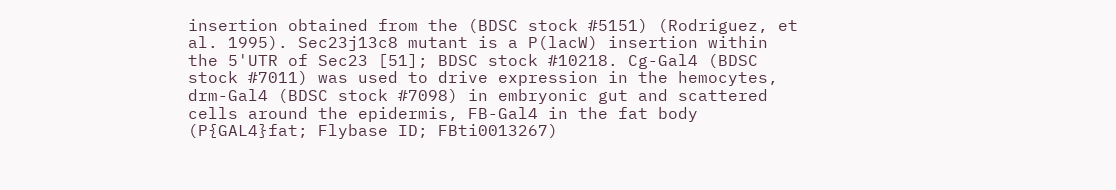insertion obtained from the (BDSC stock #5151) (Rodriguez, et al. 1995). Sec23j13c8 mutant is a P(lacW) insertion within the 5'UTR of Sec23 [51]; BDSC stock #10218. Cg-Gal4 (BDSC stock #7011) was used to drive expression in the hemocytes, drm-Gal4 (BDSC stock #7098) in embryonic gut and scattered cells around the epidermis, FB-Gal4 in the fat body (P{GAL4}fat; Flybase ID; FBti0013267)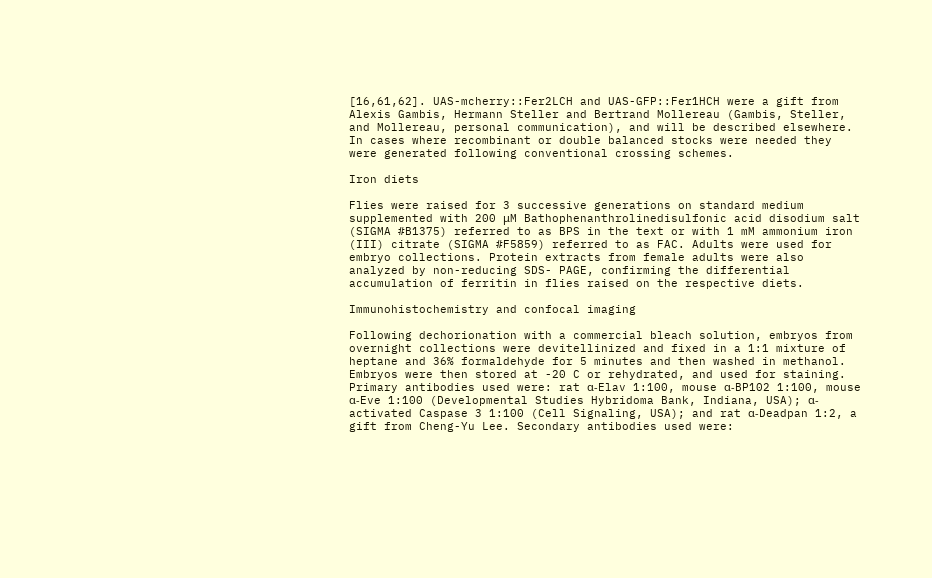[16,61,62]. UAS-mcherry::Fer2LCH and UAS-GFP::Fer1HCH were a gift from Alexis Gambis, Hermann Steller and Bertrand Mollereau (Gambis, Steller, and Mollereau, personal communication), and will be described elsewhere. In cases where recombinant or double balanced stocks were needed they were generated following conventional crossing schemes.

Iron diets

Flies were raised for 3 successive generations on standard medium supplemented with 200 μM Bathophenanthrolinedisulfonic acid disodium salt (SIGMA #B1375) referred to as BPS in the text or with 1 mM ammonium iron (III) citrate (SIGMA #F5859) referred to as FAC. Adults were used for embryo collections. Protein extracts from female adults were also analyzed by non-reducing SDS- PAGE, confirming the differential accumulation of ferritin in flies raised on the respective diets.

Immunohistochemistry and confocal imaging

Following dechorionation with a commercial bleach solution, embryos from overnight collections were devitellinized and fixed in a 1:1 mixture of heptane and 36% formaldehyde for 5 minutes and then washed in methanol. Embryos were then stored at -20 C or rehydrated, and used for staining. Primary antibodies used were: rat α-Elav 1:100, mouse α-BP102 1:100, mouse α-Eve 1:100 (Developmental Studies Hybridoma Bank, Indiana, USA); α-activated Caspase 3 1:100 (Cell Signaling, USA); and rat α-Deadpan 1:2, a gift from Cheng-Yu Lee. Secondary antibodies used were: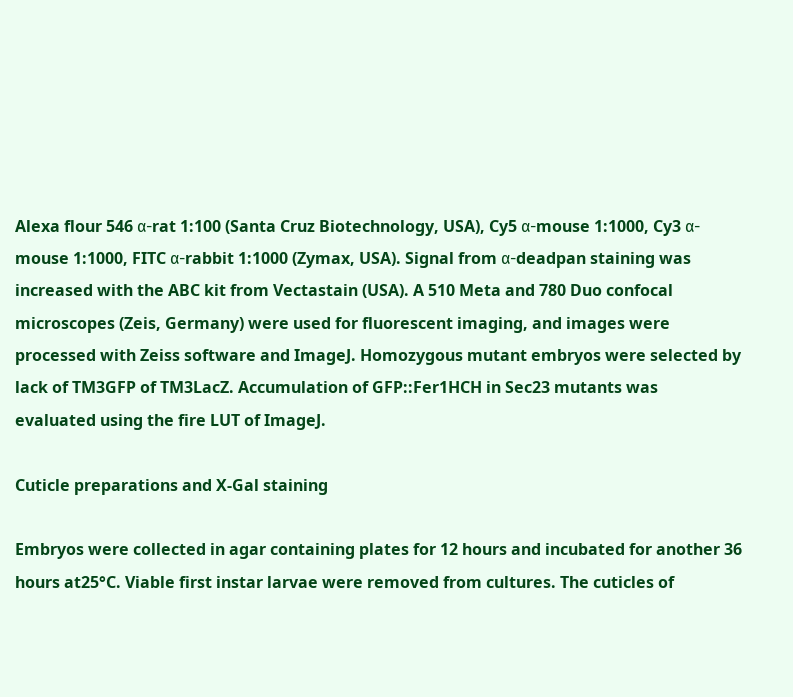Alexa flour 546 α-rat 1:100 (Santa Cruz Biotechnology, USA), Cy5 α-mouse 1:1000, Cy3 α-mouse 1:1000, FITC α-rabbit 1:1000 (Zymax, USA). Signal from α-deadpan staining was increased with the ABC kit from Vectastain (USA). A 510 Meta and 780 Duo confocal microscopes (Zeis, Germany) were used for fluorescent imaging, and images were processed with Zeiss software and ImageJ. Homozygous mutant embryos were selected by lack of TM3GFP of TM3LacZ. Accumulation of GFP::Fer1HCH in Sec23 mutants was evaluated using the fire LUT of ImageJ.

Cuticle preparations and X-Gal staining

Embryos were collected in agar containing plates for 12 hours and incubated for another 36 hours at25°C. Viable first instar larvae were removed from cultures. The cuticles of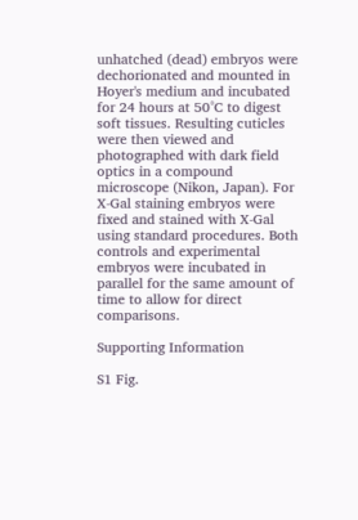unhatched (dead) embryos were dechorionated and mounted in Hoyer's medium and incubated for 24 hours at 50°C to digest soft tissues. Resulting cuticles were then viewed and photographed with dark field optics in a compound microscope (Nikon, Japan). For X-Gal staining embryos were fixed and stained with X-Gal using standard procedures. Both controls and experimental embryos were incubated in parallel for the same amount of time to allow for direct comparisons.

Supporting Information

S1 Fig.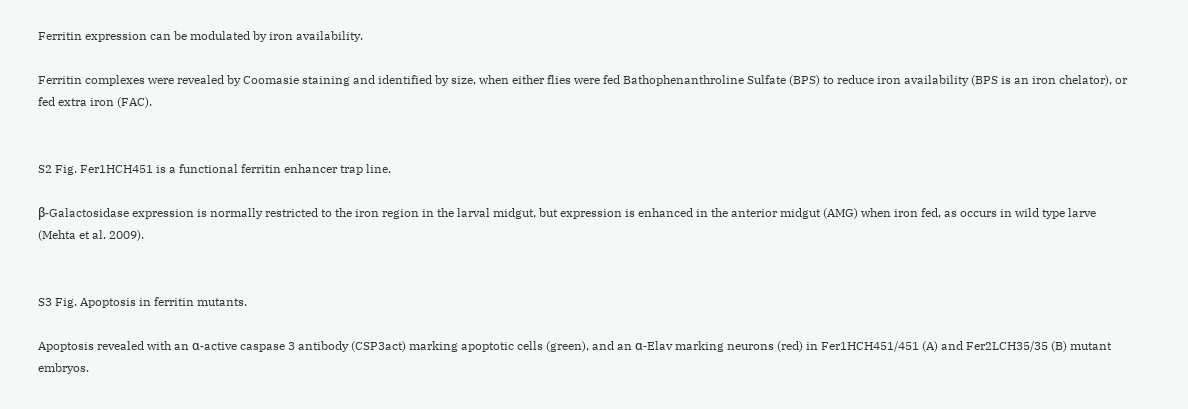Ferritin expression can be modulated by iron availability.

Ferritin complexes were revealed by Coomasie staining and identified by size, when either flies were fed Bathophenanthroline Sulfate (BPS) to reduce iron availability (BPS is an iron chelator), or fed extra iron (FAC).


S2 Fig. Fer1HCH451 is a functional ferritin enhancer trap line.

β-Galactosidase expression is normally restricted to the iron region in the larval midgut, but expression is enhanced in the anterior midgut (AMG) when iron fed, as occurs in wild type larve (Mehta et al. 2009).


S3 Fig. Apoptosis in ferritin mutants.

Apoptosis revealed with an α-active caspase 3 antibody (CSP3act) marking apoptotic cells (green), and an α-Elav marking neurons (red) in Fer1HCH451/451 (A) and Fer2LCH35/35 (B) mutant embryos.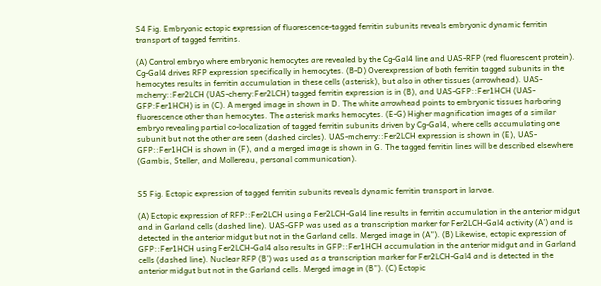S4 Fig. Embryonic ectopic expression of fluorescence-tagged ferritin subunits reveals embryonic dynamic ferritin transport of tagged ferritins.

(A) Control embryo where embryonic hemocytes are revealed by the Cg-Gal4 line and UAS-RFP (red fluorescent protein). Cg-Gal4 drives RFP expression specifically in hemocytes. (B-D) Overexpression of both ferritin tagged subunits in the hemocytes results in ferritin accumulation in these cells (asterisk), but also in other tissues (arrowhead). UAS-mcherry::Fer2LCH (UAS-cherry:Fer2LCH) tagged ferritin expression is in (B), and UAS-GFP::Fer1HCH (UAS-GFP:Fer1HCH) is in (C). A merged image in shown in D. The white arrowhead points to embryonic tissues harboring fluorescence other than hemocytes. The asterisk marks hemocytes. (E-G) Higher magnification images of a similar embryo revealing partial co-localization of tagged ferritin subunits driven by Cg-Gal4, where cells accumulating one subunit but not the other are seen (dashed circles). UAS-mcherry::Fer2LCH expression is shown in (E), UAS-GFP::Fer1HCH is shown in (F), and a merged image is shown in G. The tagged ferritin lines will be described elsewhere (Gambis, Steller, and Mollereau, personal communication).


S5 Fig. Ectopic expression of tagged ferritin subunits reveals dynamic ferritin transport in larvae.

(A) Ectopic expression of RFP::Fer2LCH using a Fer2LCH-Gal4 line results in ferritin accumulation in the anterior midgut and in Garland cells (dashed line). UAS-GFP was used as a transcription marker for Fer2LCH-Gal4 activity (A’) and is detected in the anterior midgut but not in the Garland cells. Merged image in (A”). (B) Likewise, ectopic expression of GFP::Fer1HCH using Fer2LCH-Gal4 also results in GFP::Fer1HCH accumulation in the anterior midgut and in Garland cells (dashed line). Nuclear RFP (B’) was used as a transcription marker for Fer2LCH-Gal4 and is detected in the anterior midgut but not in the Garland cells. Merged image in (B”). (C) Ectopic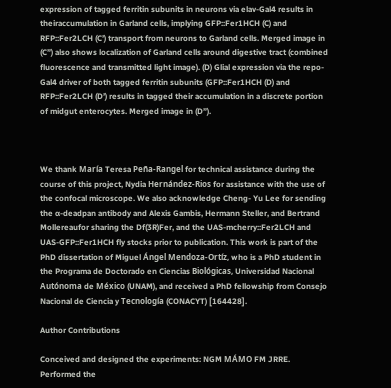expression of tagged ferritin subunits in neurons via elav-Gal4 results in theiraccumulation in Garland cells, implying GFP::Fer1HCH (C) and RFP::Fer2LCH (C’) transport from neurons to Garland cells. Merged image in (C”) also shows localization of Garland cells around digestive tract (combined fluorescence and transmitted light image). (D) Glial expression via the repo-Gal4 driver of both tagged ferritin subunits (GFP::Fer1HCH (D) and RFP::Fer2LCH (D’) results in tagged their accumulation in a discrete portion of midgut enterocytes. Merged image in (D”).



We thank María Teresa Peña-Rangel for technical assistance during the course of this project, Nydia Hernández-Rios for assistance with the use of the confocal microscope. We also acknowledge Cheng- Yu Lee for sending the ɑ-deadpan antibody and Alexis Gambis, Hermann Steller, and Bertrand Mollereaufor sharing the Df(3R)Fer, and the UAS-mcherry::Fer2LCH and UAS-GFP::Fer1HCH fly stocks prior to publication. This work is part of the PhD dissertation of Miguel Ángel Mendoza-Ortíz, who is a PhD student in the Programa de Doctorado en Ciencias Biológicas, Universidad Nacional Autónoma de México (UNAM), and received a PhD fellowship from Consejo Nacional de Ciencia y Tecnología (CONACYT) [164428].

Author Contributions

Conceived and designed the experiments: NGM MÁMO FM JRRE. Performed the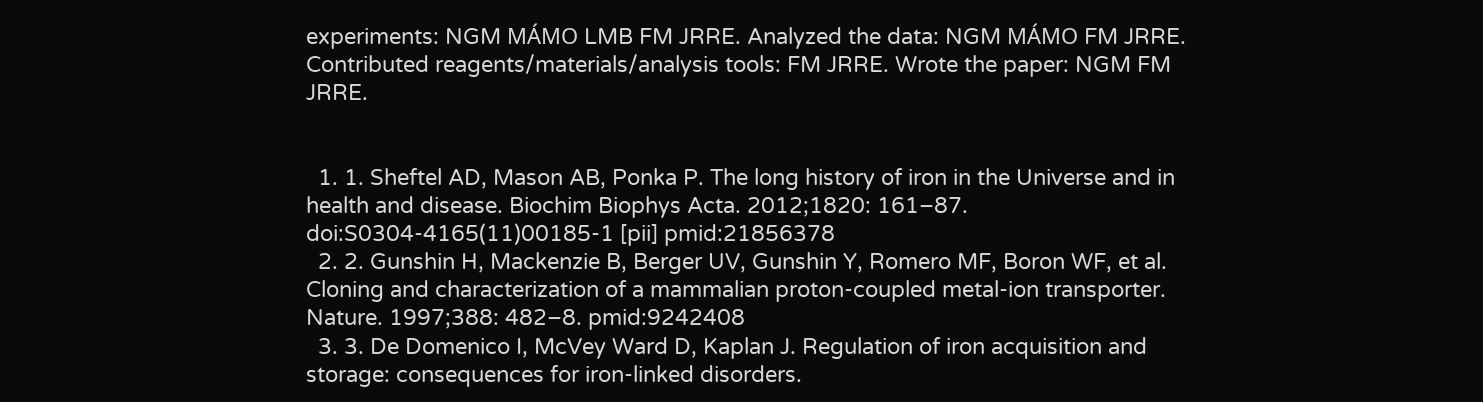experiments: NGM MÁMO LMB FM JRRE. Analyzed the data: NGM MÁMO FM JRRE. Contributed reagents/materials/analysis tools: FM JRRE. Wrote the paper: NGM FM JRRE.


  1. 1. Sheftel AD, Mason AB, Ponka P. The long history of iron in the Universe and in health and disease. Biochim Biophys Acta. 2012;1820: 161–87. doi:S0304-4165(11)00185-1 [pii] pmid:21856378
  2. 2. Gunshin H, Mackenzie B, Berger UV, Gunshin Y, Romero MF, Boron WF, et al. Cloning and characterization of a mammalian proton-coupled metal-ion transporter. Nature. 1997;388: 482–8. pmid:9242408
  3. 3. De Domenico I, McVey Ward D, Kaplan J. Regulation of iron acquisition and storage: consequences for iron-linked disorders.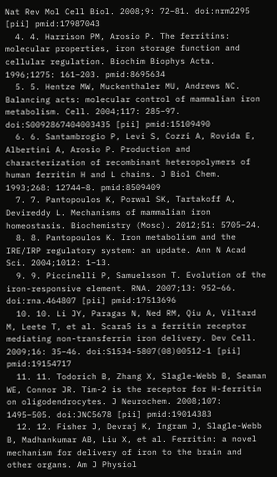Nat Rev Mol Cell Biol. 2008;9: 72–81. doi:nrm2295 [pii] pmid:17987043
  4. 4. Harrison PM, Arosio P. The ferritins: molecular properties, iron storage function and cellular regulation. Biochim Biophys Acta. 1996;1275: 161–203. pmid:8695634
  5. 5. Hentze MW, Muckenthaler MU, Andrews NC. Balancing acts: molecular control of mammalian iron metabolism. Cell. 2004;117: 285–97. doi:S0092867404003435 [pii] pmid:15109490
  6. 6. Santambrogio P, Levi S, Cozzi A, Rovida E, Albertini A, Arosio P. Production and characterization of recombinant heteropolymers of human ferritin H and L chains. J Biol Chem. 1993;268: 12744–8. pmid:8509409
  7. 7. Pantopoulos K, Porwal SK, Tartakoff A, Devireddy L. Mechanisms of mammalian iron homeostasis. Biochemistry (Mosc). 2012;51: 5705–24.
  8. 8. Pantopoulos K. Iron metabolism and the IRE/IRP regulatory system: an update. Ann N Acad Sci. 2004;1012: 1–13.
  9. 9. Piccinelli P, Samuelsson T. Evolution of the iron-responsive element. RNA. 2007;13: 952–66. doi:rna.464807 [pii] pmid:17513696
  10. 10. Li JY, Paragas N, Ned RM, Qiu A, Viltard M, Leete T, et al. Scara5 is a ferritin receptor mediating non-transferrin iron delivery. Dev Cell. 2009;16: 35–46. doi:S1534-5807(08)00512-1 [pii] pmid:19154717
  11. 11. Todorich B, Zhang X, Slagle-Webb B, Seaman WE, Connor JR. Tim-2 is the receptor for H-ferritin on oligodendrocytes. J Neurochem. 2008;107: 1495–505. doi:JNC5678 [pii] pmid:19014383
  12. 12. Fisher J, Devraj K, Ingram J, Slagle-Webb B, Madhankumar AB, Liu X, et al. Ferritin: a novel mechanism for delivery of iron to the brain and other organs. Am J Physiol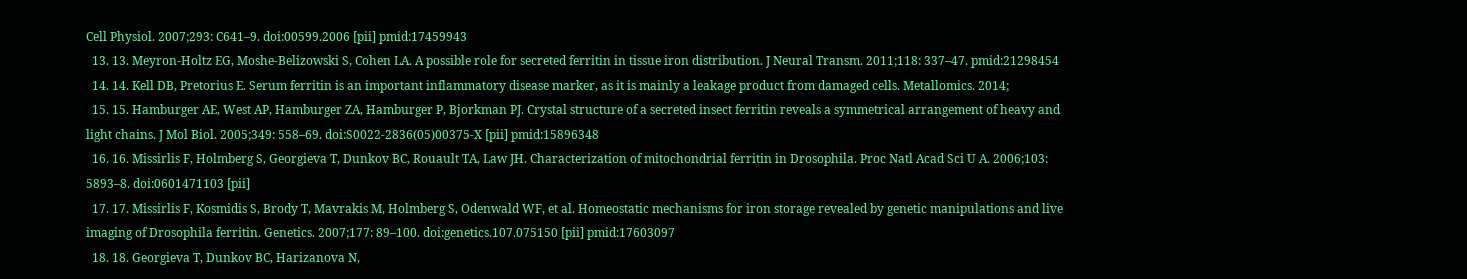Cell Physiol. 2007;293: C641–9. doi:00599.2006 [pii] pmid:17459943
  13. 13. Meyron-Holtz EG, Moshe-Belizowski S, Cohen LA. A possible role for secreted ferritin in tissue iron distribution. J Neural Transm. 2011;118: 337–47. pmid:21298454
  14. 14. Kell DB, Pretorius E. Serum ferritin is an important inflammatory disease marker, as it is mainly a leakage product from damaged cells. Metallomics. 2014;
  15. 15. Hamburger AE, West AP, Hamburger ZA, Hamburger P, Bjorkman PJ. Crystal structure of a secreted insect ferritin reveals a symmetrical arrangement of heavy and light chains. J Mol Biol. 2005;349: 558–69. doi:S0022-2836(05)00375-X [pii] pmid:15896348
  16. 16. Missirlis F, Holmberg S, Georgieva T, Dunkov BC, Rouault TA, Law JH. Characterization of mitochondrial ferritin in Drosophila. Proc Natl Acad Sci U A. 2006;103: 5893–8. doi:0601471103 [pii]
  17. 17. Missirlis F, Kosmidis S, Brody T, Mavrakis M, Holmberg S, Odenwald WF, et al. Homeostatic mechanisms for iron storage revealed by genetic manipulations and live imaging of Drosophila ferritin. Genetics. 2007;177: 89–100. doi:genetics.107.075150 [pii] pmid:17603097
  18. 18. Georgieva T, Dunkov BC, Harizanova N,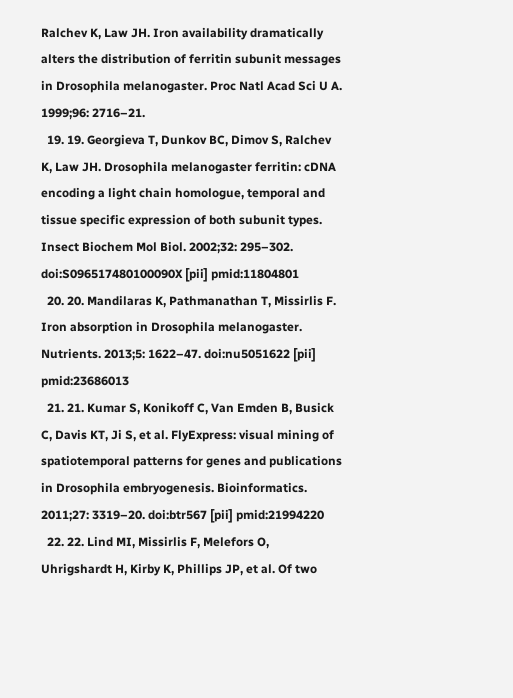Ralchev K, Law JH. Iron availability dramatically alters the distribution of ferritin subunit messages in Drosophila melanogaster. Proc Natl Acad Sci U A. 1999;96: 2716–21.
  19. 19. Georgieva T, Dunkov BC, Dimov S, Ralchev K, Law JH. Drosophila melanogaster ferritin: cDNA encoding a light chain homologue, temporal and tissue specific expression of both subunit types. Insect Biochem Mol Biol. 2002;32: 295–302. doi:S096517480100090X [pii] pmid:11804801
  20. 20. Mandilaras K, Pathmanathan T, Missirlis F. Iron absorption in Drosophila melanogaster. Nutrients. 2013;5: 1622–47. doi:nu5051622 [pii] pmid:23686013
  21. 21. Kumar S, Konikoff C, Van Emden B, Busick C, Davis KT, Ji S, et al. FlyExpress: visual mining of spatiotemporal patterns for genes and publications in Drosophila embryogenesis. Bioinformatics. 2011;27: 3319–20. doi:btr567 [pii] pmid:21994220
  22. 22. Lind MI, Missirlis F, Melefors O, Uhrigshardt H, Kirby K, Phillips JP, et al. Of two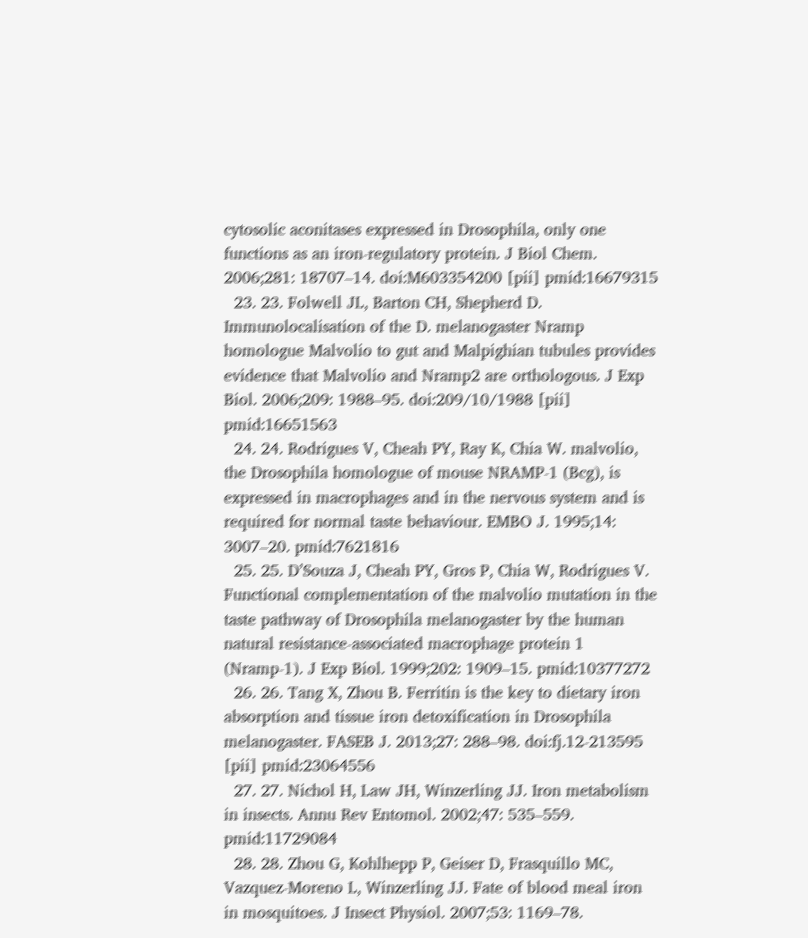cytosolic aconitases expressed in Drosophila, only one functions as an iron-regulatory protein. J Biol Chem. 2006;281: 18707–14. doi:M603354200 [pii] pmid:16679315
  23. 23. Folwell JL, Barton CH, Shepherd D. Immunolocalisation of the D. melanogaster Nramp homologue Malvolio to gut and Malpighian tubules provides evidence that Malvolio and Nramp2 are orthologous. J Exp Biol. 2006;209: 1988–95. doi:209/10/1988 [pii] pmid:16651563
  24. 24. Rodrigues V, Cheah PY, Ray K, Chia W. malvolio, the Drosophila homologue of mouse NRAMP-1 (Bcg), is expressed in macrophages and in the nervous system and is required for normal taste behaviour. EMBO J. 1995;14: 3007–20. pmid:7621816
  25. 25. D’Souza J, Cheah PY, Gros P, Chia W, Rodrigues V. Functional complementation of the malvolio mutation in the taste pathway of Drosophila melanogaster by the human natural resistance-associated macrophage protein 1 (Nramp-1). J Exp Biol. 1999;202: 1909–15. pmid:10377272
  26. 26. Tang X, Zhou B. Ferritin is the key to dietary iron absorption and tissue iron detoxification in Drosophila melanogaster. FASEB J. 2013;27: 288–98. doi:fj.12-213595 [pii] pmid:23064556
  27. 27. Nichol H, Law JH, Winzerling JJ. Iron metabolism in insects. Annu Rev Entomol. 2002;47: 535–559. pmid:11729084
  28. 28. Zhou G, Kohlhepp P, Geiser D, Frasquillo MC, Vazquez-Moreno L, Winzerling JJ. Fate of blood meal iron in mosquitoes. J Insect Physiol. 2007;53: 1169–78.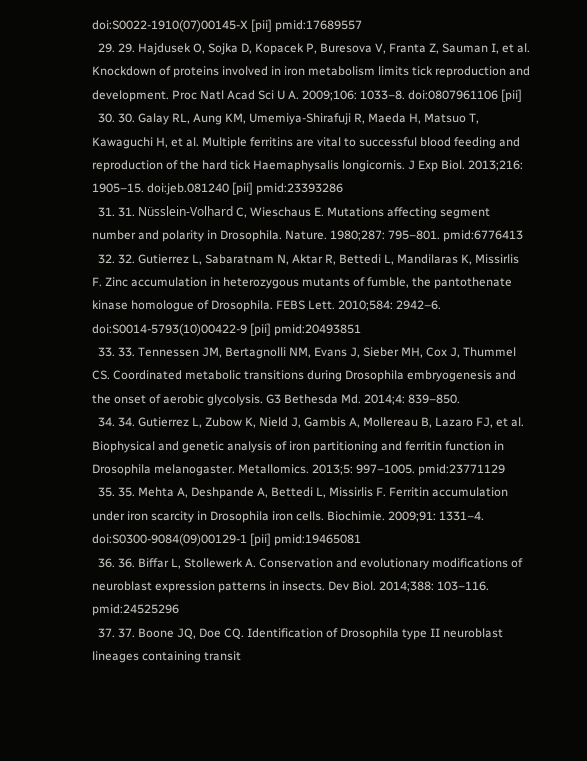doi:S0022-1910(07)00145-X [pii] pmid:17689557
  29. 29. Hajdusek O, Sojka D, Kopacek P, Buresova V, Franta Z, Sauman I, et al. Knockdown of proteins involved in iron metabolism limits tick reproduction and development. Proc Natl Acad Sci U A. 2009;106: 1033–8. doi:0807961106 [pii]
  30. 30. Galay RL, Aung KM, Umemiya-Shirafuji R, Maeda H, Matsuo T, Kawaguchi H, et al. Multiple ferritins are vital to successful blood feeding and reproduction of the hard tick Haemaphysalis longicornis. J Exp Biol. 2013;216: 1905–15. doi:jeb.081240 [pii] pmid:23393286
  31. 31. Nüsslein-Volhard C, Wieschaus E. Mutations affecting segment number and polarity in Drosophila. Nature. 1980;287: 795–801. pmid:6776413
  32. 32. Gutierrez L, Sabaratnam N, Aktar R, Bettedi L, Mandilaras K, Missirlis F. Zinc accumulation in heterozygous mutants of fumble, the pantothenate kinase homologue of Drosophila. FEBS Lett. 2010;584: 2942–6. doi:S0014-5793(10)00422-9 [pii] pmid:20493851
  33. 33. Tennessen JM, Bertagnolli NM, Evans J, Sieber MH, Cox J, Thummel CS. Coordinated metabolic transitions during Drosophila embryogenesis and the onset of aerobic glycolysis. G3 Bethesda Md. 2014;4: 839–850.
  34. 34. Gutierrez L, Zubow K, Nield J, Gambis A, Mollereau B, Lazaro FJ, et al. Biophysical and genetic analysis of iron partitioning and ferritin function in Drosophila melanogaster. Metallomics. 2013;5: 997–1005. pmid:23771129
  35. 35. Mehta A, Deshpande A, Bettedi L, Missirlis F. Ferritin accumulation under iron scarcity in Drosophila iron cells. Biochimie. 2009;91: 1331–4. doi:S0300-9084(09)00129-1 [pii] pmid:19465081
  36. 36. Biffar L, Stollewerk A. Conservation and evolutionary modifications of neuroblast expression patterns in insects. Dev Biol. 2014;388: 103–116. pmid:24525296
  37. 37. Boone JQ, Doe CQ. Identification of Drosophila type II neuroblast lineages containing transit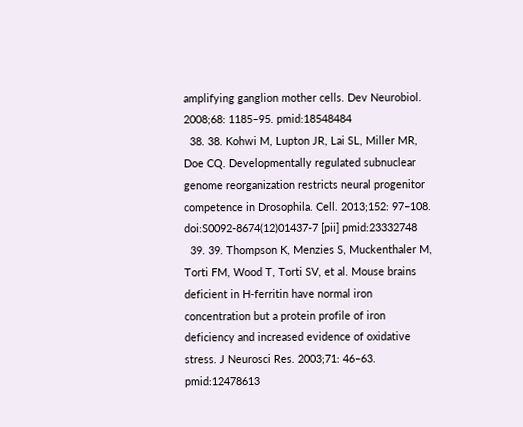amplifying ganglion mother cells. Dev Neurobiol. 2008;68: 1185–95. pmid:18548484
  38. 38. Kohwi M, Lupton JR, Lai SL, Miller MR, Doe CQ. Developmentally regulated subnuclear genome reorganization restricts neural progenitor competence in Drosophila. Cell. 2013;152: 97–108. doi:S0092-8674(12)01437-7 [pii] pmid:23332748
  39. 39. Thompson K, Menzies S, Muckenthaler M, Torti FM, Wood T, Torti SV, et al. Mouse brains deficient in H-ferritin have normal iron concentration but a protein profile of iron deficiency and increased evidence of oxidative stress. J Neurosci Res. 2003;71: 46–63. pmid:12478613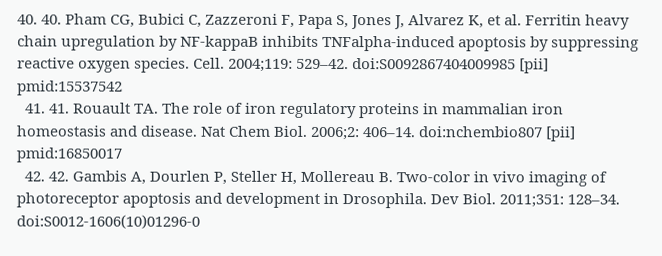40. 40. Pham CG, Bubici C, Zazzeroni F, Papa S, Jones J, Alvarez K, et al. Ferritin heavy chain upregulation by NF-kappaB inhibits TNFalpha-induced apoptosis by suppressing reactive oxygen species. Cell. 2004;119: 529–42. doi:S0092867404009985 [pii] pmid:15537542
  41. 41. Rouault TA. The role of iron regulatory proteins in mammalian iron homeostasis and disease. Nat Chem Biol. 2006;2: 406–14. doi:nchembio807 [pii] pmid:16850017
  42. 42. Gambis A, Dourlen P, Steller H, Mollereau B. Two-color in vivo imaging of photoreceptor apoptosis and development in Drosophila. Dev Biol. 2011;351: 128–34. doi:S0012-1606(10)01296-0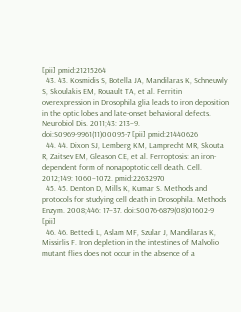[pii] pmid:21215264
  43. 43. Kosmidis S, Botella JA, Mandilaras K, Schneuwly S, Skoulakis EM, Rouault TA, et al. Ferritin overexpression in Drosophila glia leads to iron deposition in the optic lobes and late-onset behavioral defects. Neurobiol Dis. 2011;43: 213–9. doi:S0969-9961(11)00095-7 [pii] pmid:21440626
  44. 44. Dixon SJ, Lemberg KM, Lamprecht MR, Skouta R, Zaitsev EM, Gleason CE, et al. Ferroptosis: an iron-dependent form of nonapoptotic cell death. Cell. 2012;149: 1060–1072. pmid:22632970
  45. 45. Denton D, Mills K, Kumar S. Methods and protocols for studying cell death in Drosophila. Methods Enzym. 2008;446: 17–37. doi:S0076-6879(08)01602-9 [pii]
  46. 46. Bettedi L, Aslam MF, Szular J, Mandilaras K, Missirlis F. Iron depletion in the intestines of Malvolio mutant flies does not occur in the absence of a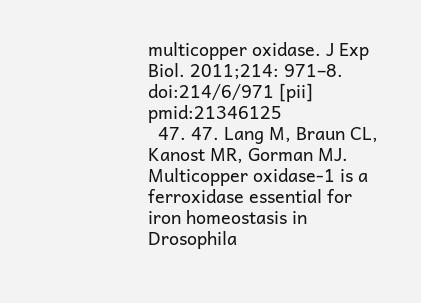multicopper oxidase. J Exp Biol. 2011;214: 971–8. doi:214/6/971 [pii] pmid:21346125
  47. 47. Lang M, Braun CL, Kanost MR, Gorman MJ. Multicopper oxidase-1 is a ferroxidase essential for iron homeostasis in Drosophila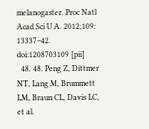melanogaster. Proc Natl Acad Sci U A. 2012;109: 13337–42. doi:1208703109 [pii]
  48. 48. Peng Z, Dittmer NT, Lang M, Brummett LM, Braun CL, Davis LC, et al.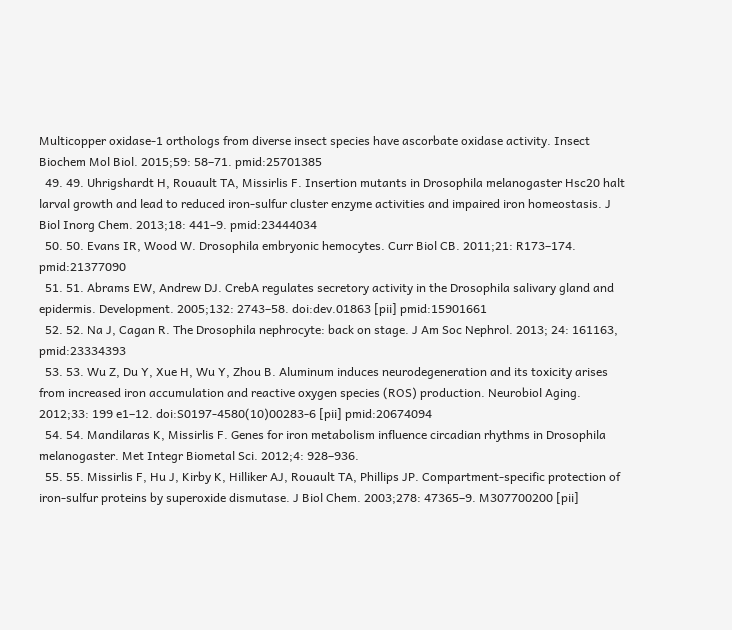Multicopper oxidase-1 orthologs from diverse insect species have ascorbate oxidase activity. Insect Biochem Mol Biol. 2015;59: 58–71. pmid:25701385
  49. 49. Uhrigshardt H, Rouault TA, Missirlis F. Insertion mutants in Drosophila melanogaster Hsc20 halt larval growth and lead to reduced iron-sulfur cluster enzyme activities and impaired iron homeostasis. J Biol Inorg Chem. 2013;18: 441–9. pmid:23444034
  50. 50. Evans IR, Wood W. Drosophila embryonic hemocytes. Curr Biol CB. 2011;21: R173–174. pmid:21377090
  51. 51. Abrams EW, Andrew DJ. CrebA regulates secretory activity in the Drosophila salivary gland and epidermis. Development. 2005;132: 2743–58. doi:dev.01863 [pii] pmid:15901661
  52. 52. Na J, Cagan R. The Drosophila nephrocyte: back on stage. J Am Soc Nephrol. 2013; 24: 161163, pmid:23334393
  53. 53. Wu Z, Du Y, Xue H, Wu Y, Zhou B. Aluminum induces neurodegeneration and its toxicity arises from increased iron accumulation and reactive oxygen species (ROS) production. Neurobiol Aging. 2012;33: 199 e1–12. doi:S0197-4580(10)00283-6 [pii] pmid:20674094
  54. 54. Mandilaras K, Missirlis F. Genes for iron metabolism influence circadian rhythms in Drosophila melanogaster. Met Integr Biometal Sci. 2012;4: 928–936.
  55. 55. Missirlis F, Hu J, Kirby K, Hilliker AJ, Rouault TA, Phillips JP. Compartment-specific protection of iron-sulfur proteins by superoxide dismutase. J Biol Chem. 2003;278: 47365–9. M307700200 [pii]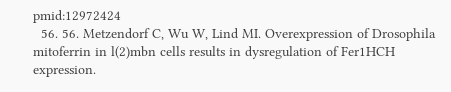pmid:12972424
  56. 56. Metzendorf C, Wu W, Lind MI. Overexpression of Drosophila mitoferrin in l(2)mbn cells results in dysregulation of Fer1HCH expression.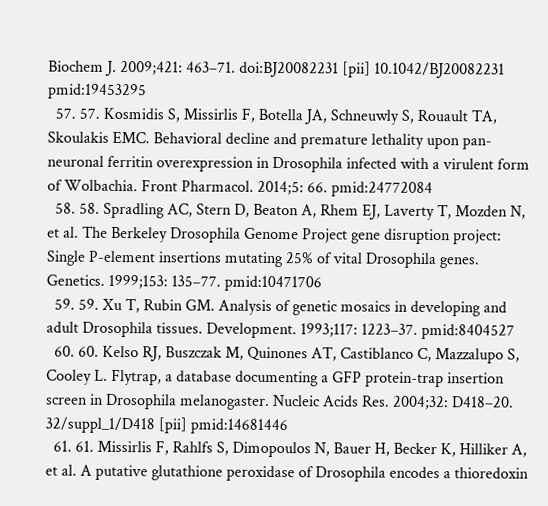Biochem J. 2009;421: 463–71. doi:BJ20082231 [pii] 10.1042/BJ20082231 pmid:19453295
  57. 57. Kosmidis S, Missirlis F, Botella JA, Schneuwly S, Rouault TA, Skoulakis EMC. Behavioral decline and premature lethality upon pan-neuronal ferritin overexpression in Drosophila infected with a virulent form of Wolbachia. Front Pharmacol. 2014;5: 66. pmid:24772084
  58. 58. Spradling AC, Stern D, Beaton A, Rhem EJ, Laverty T, Mozden N, et al. The Berkeley Drosophila Genome Project gene disruption project: Single P-element insertions mutating 25% of vital Drosophila genes. Genetics. 1999;153: 135–77. pmid:10471706
  59. 59. Xu T, Rubin GM. Analysis of genetic mosaics in developing and adult Drosophila tissues. Development. 1993;117: 1223–37. pmid:8404527
  60. 60. Kelso RJ, Buszczak M, Quinones AT, Castiblanco C, Mazzalupo S, Cooley L. Flytrap, a database documenting a GFP protein-trap insertion screen in Drosophila melanogaster. Nucleic Acids Res. 2004;32: D418–20. 32/suppl_1/D418 [pii] pmid:14681446
  61. 61. Missirlis F, Rahlfs S, Dimopoulos N, Bauer H, Becker K, Hilliker A, et al. A putative glutathione peroxidase of Drosophila encodes a thioredoxin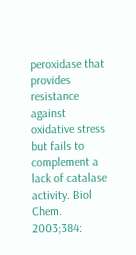peroxidase that provides resistance against oxidative stress but fails to complement a lack of catalase activity. Biol Chem. 2003;384: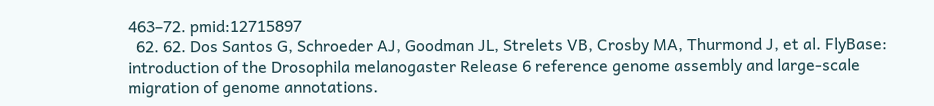463–72. pmid:12715897
  62. 62. Dos Santos G, Schroeder AJ, Goodman JL, Strelets VB, Crosby MA, Thurmond J, et al. FlyBase: introduction of the Drosophila melanogaster Release 6 reference genome assembly and large-scale migration of genome annotations.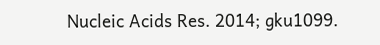Nucleic Acids Res. 2014; gku1099.